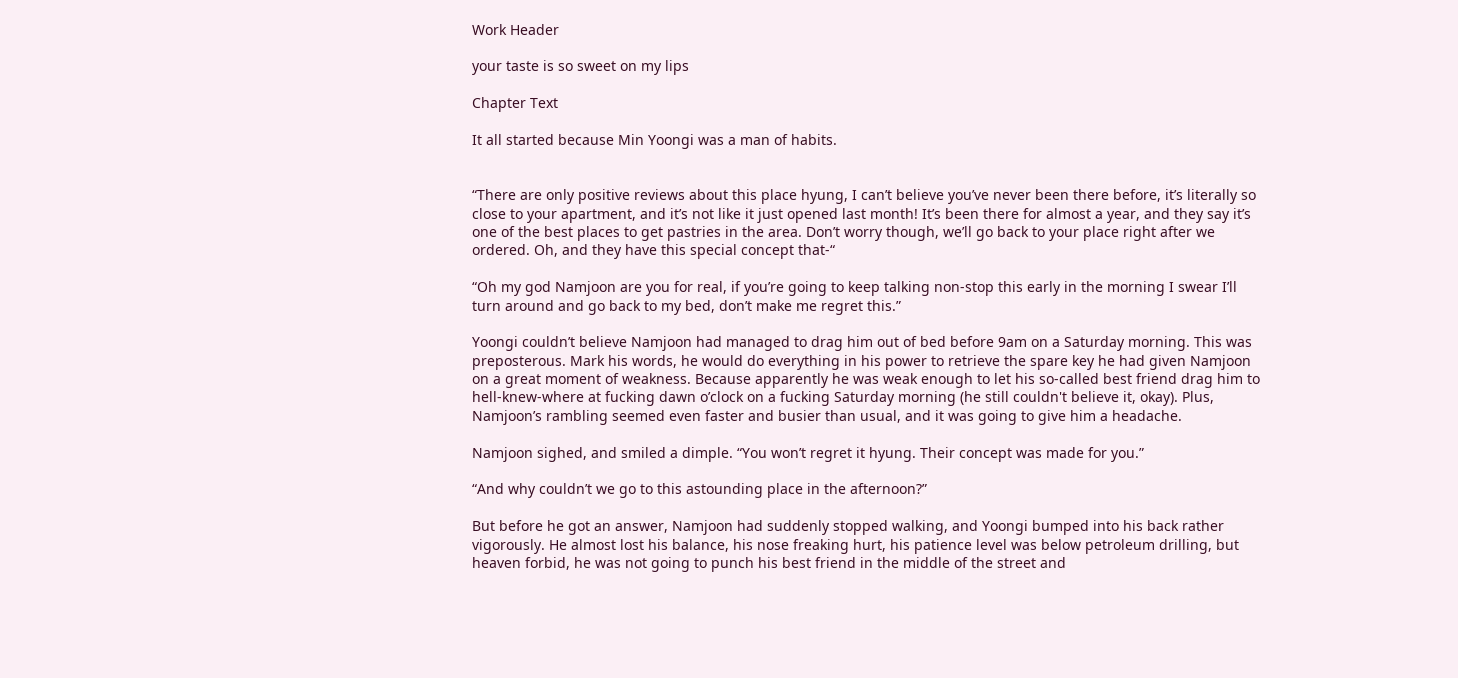Work Header

your taste is so sweet on my lips

Chapter Text

It all started because Min Yoongi was a man of habits.


“There are only positive reviews about this place hyung, I can’t believe you’ve never been there before, it’s literally so close to your apartment, and it’s not like it just opened last month! It’s been there for almost a year, and they say it’s one of the best places to get pastries in the area. Don’t worry though, we’ll go back to your place right after we ordered. Oh, and they have this special concept that-“

“Oh my god Namjoon are you for real, if you’re going to keep talking non-stop this early in the morning I swear I’ll turn around and go back to my bed, don’t make me regret this.”

Yoongi couldn’t believe Namjoon had managed to drag him out of bed before 9am on a Saturday morning. This was preposterous. Mark his words, he would do everything in his power to retrieve the spare key he had given Namjoon on a great moment of weakness. Because apparently he was weak enough to let his so-called best friend drag him to hell-knew-where at fucking dawn o’clock on a fucking Saturday morning (he still couldn't believe it, okay). Plus, Namjoon’s rambling seemed even faster and busier than usual, and it was going to give him a headache.

Namjoon sighed, and smiled a dimple. “You won’t regret it hyung. Their concept was made for you.”

“And why couldn’t we go to this astounding place in the afternoon?”

But before he got an answer, Namjoon had suddenly stopped walking, and Yoongi bumped into his back rather vigorously. He almost lost his balance, his nose freaking hurt, his patience level was below petroleum drilling, but heaven forbid, he was not going to punch his best friend in the middle of the street and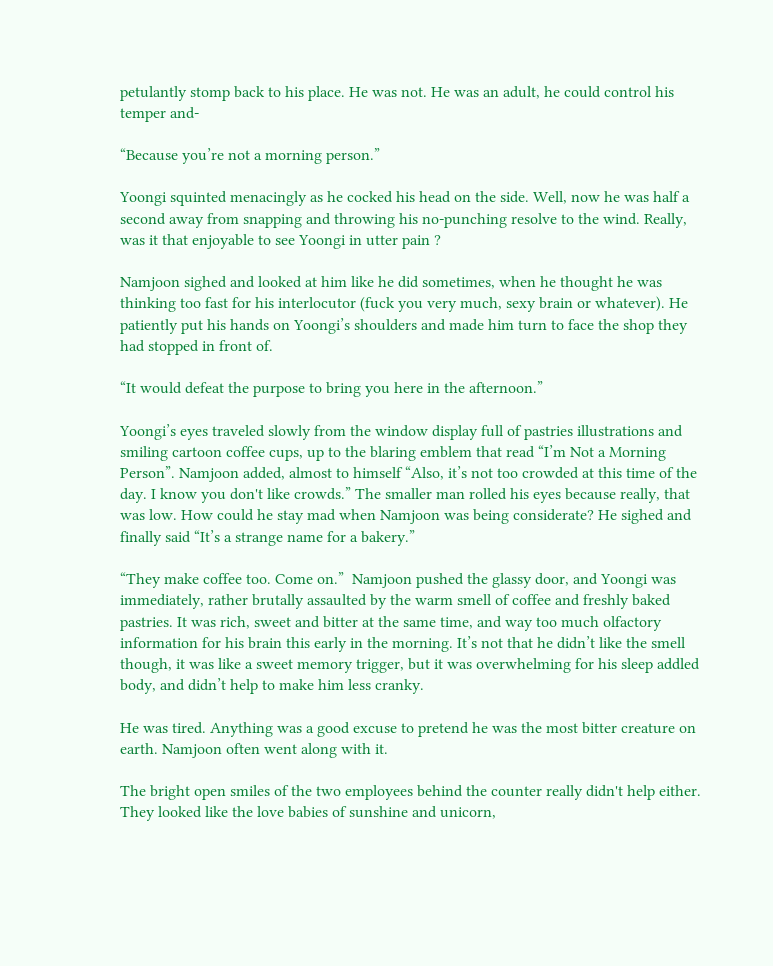petulantly stomp back to his place. He was not. He was an adult, he could control his temper and-

“Because you’re not a morning person.”

Yoongi squinted menacingly as he cocked his head on the side. Well, now he was half a second away from snapping and throwing his no-punching resolve to the wind. Really, was it that enjoyable to see Yoongi in utter pain ?

Namjoon sighed and looked at him like he did sometimes, when he thought he was thinking too fast for his interlocutor (fuck you very much, sexy brain or whatever). He patiently put his hands on Yoongi’s shoulders and made him turn to face the shop they had stopped in front of.

“It would defeat the purpose to bring you here in the afternoon.”

Yoongi’s eyes traveled slowly from the window display full of pastries illustrations and smiling cartoon coffee cups, up to the blaring emblem that read “I’m Not a Morning Person”. Namjoon added, almost to himself “Also, it’s not too crowded at this time of the day. I know you don't like crowds.” The smaller man rolled his eyes because really, that was low. How could he stay mad when Namjoon was being considerate? He sighed and finally said “It’s a strange name for a bakery.”

“They make coffee too. Come on.”  Namjoon pushed the glassy door, and Yoongi was immediately, rather brutally assaulted by the warm smell of coffee and freshly baked pastries. It was rich, sweet and bitter at the same time, and way too much olfactory information for his brain this early in the morning. It’s not that he didn’t like the smell though, it was like a sweet memory trigger, but it was overwhelming for his sleep addled body, and didn’t help to make him less cranky.

He was tired. Anything was a good excuse to pretend he was the most bitter creature on earth. Namjoon often went along with it.

The bright open smiles of the two employees behind the counter really didn't help either. They looked like the love babies of sunshine and unicorn,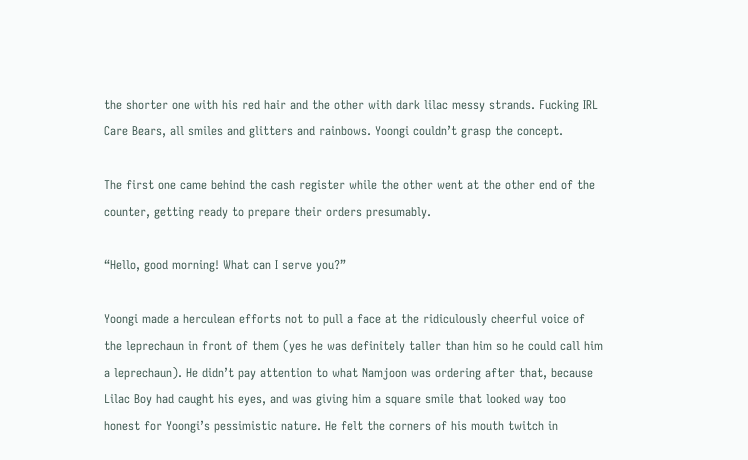the shorter one with his red hair and the other with dark lilac messy strands. Fucking IRL Care Bears, all smiles and glitters and rainbows. Yoongi couldn’t grasp the concept.

The first one came behind the cash register while the other went at the other end of the counter, getting ready to prepare their orders presumably.

“Hello, good morning! What can I serve you?”

Yoongi made a herculean efforts not to pull a face at the ridiculously cheerful voice of the leprechaun in front of them (yes he was definitely taller than him so he could call him a leprechaun). He didn’t pay attention to what Namjoon was ordering after that, because Lilac Boy had caught his eyes, and was giving him a square smile that looked way too honest for Yoongi’s pessimistic nature. He felt the corners of his mouth twitch in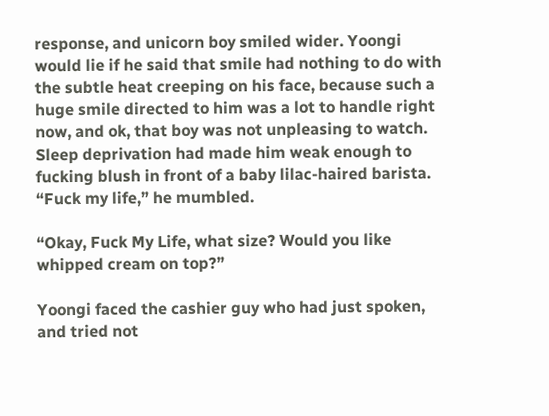response, and unicorn boy smiled wider. Yoongi would lie if he said that smile had nothing to do with the subtle heat creeping on his face, because such a huge smile directed to him was a lot to handle right now, and ok, that boy was not unpleasing to watch. Sleep deprivation had made him weak enough to fucking blush in front of a baby lilac-haired barista. “Fuck my life,” he mumbled.

“Okay, Fuck My Life, what size? Would you like whipped cream on top?”

Yoongi faced the cashier guy who had just spoken, and tried not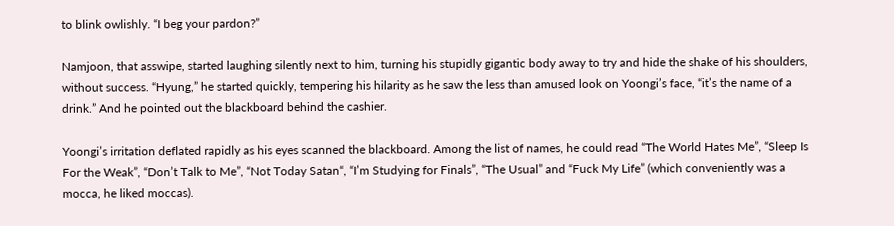to blink owlishly. “I beg your pardon?”

Namjoon, that asswipe, started laughing silently next to him, turning his stupidly gigantic body away to try and hide the shake of his shoulders, without success. “Hyung,” he started quickly, tempering his hilarity as he saw the less than amused look on Yoongi’s face, “it’s the name of a drink.” And he pointed out the blackboard behind the cashier.

Yoongi’s irritation deflated rapidly as his eyes scanned the blackboard. Among the list of names, he could read “The World Hates Me”, “Sleep Is For the Weak”, “Don’t Talk to Me”, “Not Today Satan“, “I’m Studying for Finals”, “The Usual” and “Fuck My Life” (which conveniently was a mocca, he liked moccas).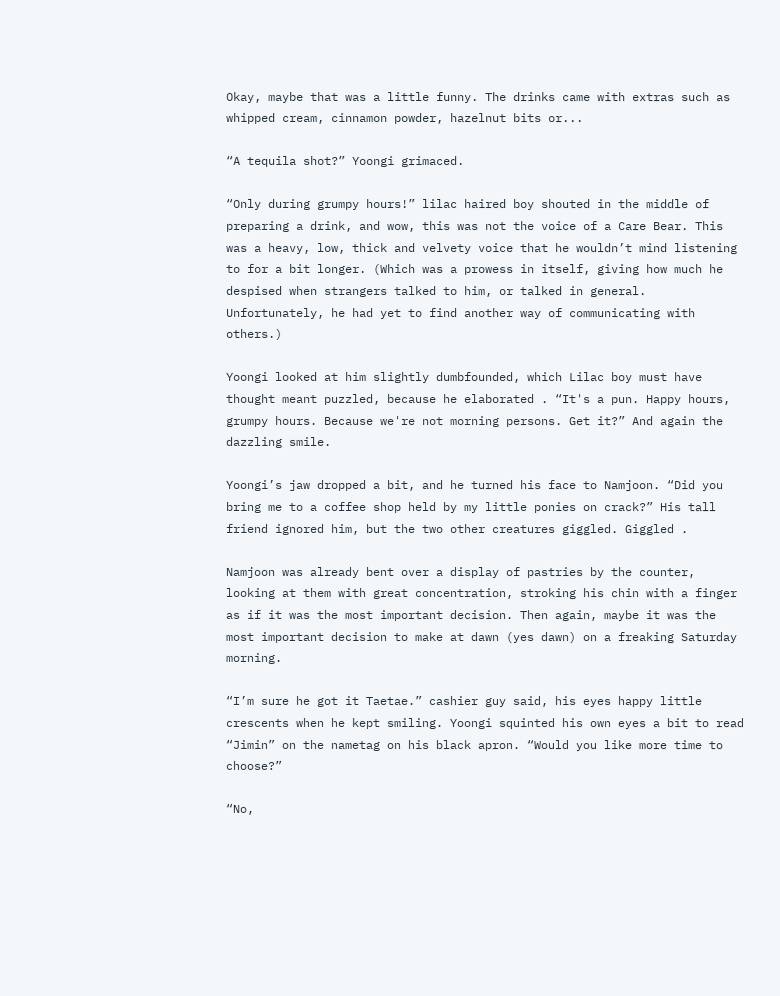Okay, maybe that was a little funny. The drinks came with extras such as whipped cream, cinnamon powder, hazelnut bits or...

“A tequila shot?” Yoongi grimaced.

“Only during grumpy hours!” lilac haired boy shouted in the middle of preparing a drink, and wow, this was not the voice of a Care Bear. This was a heavy, low, thick and velvety voice that he wouldn’t mind listening to for a bit longer. (Which was a prowess in itself, giving how much he despised when strangers talked to him, or talked in general. Unfortunately, he had yet to find another way of communicating with others.)

Yoongi looked at him slightly dumbfounded, which Lilac boy must have thought meant puzzled, because he elaborated . “It's a pun. Happy hours, grumpy hours. Because we're not morning persons. Get it?” And again the dazzling smile.

Yoongi’s jaw dropped a bit, and he turned his face to Namjoon. “Did you bring me to a coffee shop held by my little ponies on crack?” His tall friend ignored him, but the two other creatures giggled. Giggled .

Namjoon was already bent over a display of pastries by the counter, looking at them with great concentration, stroking his chin with a finger as if it was the most important decision. Then again, maybe it was the most important decision to make at dawn (yes dawn) on a freaking Saturday morning.

“I’m sure he got it Taetae.” cashier guy said, his eyes happy little crescents when he kept smiling. Yoongi squinted his own eyes a bit to read “Jimin” on the nametag on his black apron. “Would you like more time to choose?”

“No,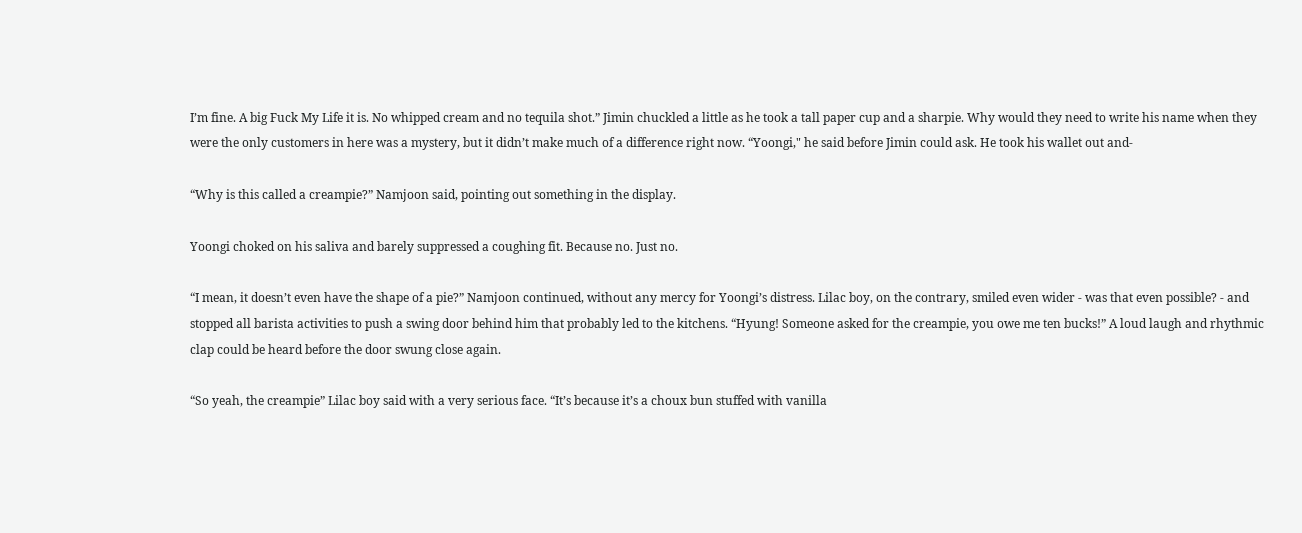I’m fine. A big Fuck My Life it is. No whipped cream and no tequila shot.” Jimin chuckled a little as he took a tall paper cup and a sharpie. Why would they need to write his name when they were the only customers in here was a mystery, but it didn’t make much of a difference right now. “Yoongi," he said before Jimin could ask. He took his wallet out and-

“Why is this called a creampie?” Namjoon said, pointing out something in the display.

Yoongi choked on his saliva and barely suppressed a coughing fit. Because no. Just no.

“I mean, it doesn’t even have the shape of a pie?” Namjoon continued, without any mercy for Yoongi’s distress. Lilac boy, on the contrary, smiled even wider - was that even possible? - and stopped all barista activities to push a swing door behind him that probably led to the kitchens. “Hyung! Someone asked for the creampie, you owe me ten bucks!” A loud laugh and rhythmic clap could be heard before the door swung close again.

“So yeah, the creampie” Lilac boy said with a very serious face. “It’s because it’s a choux bun stuffed with vanilla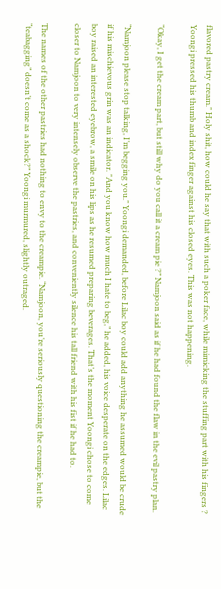flavored pastry cream." Holy shit, how could he say that with such a poker face, while mimicking the stuffing part with his fingers ? Yoongi pressed his thumb and index finger against his closed eyes. This was not happening.

“Okay, I get the cream part, but still why do you call it a cream pie ?” Namjoon said as if he had found the flaw in the evil pastry plan.

“Namjoon please stop talking, I’m begging you." Yoongi demanded, before Lilac boy could add anything he assumed would be crude if his mischievous grin was an indicator. "And you know how much I hate to beg,” he added, his voice desperate on the edges. Lilac boy raised an interested eyebrow, a smile on his lips as he resumed preparing beverages. That’s the moment Yoongi chose to come closer to Namjoon to very intensely observe the pastries, and conveniently silence his tall friend with his fist if he had to.

The names of the other pastries had nothing to envy to the creampie. “Namjoon, you’re seriously questioning the creampie, but the “teabagging” doesn’t come as a shock?” Yoongi murmured, slightly outraged.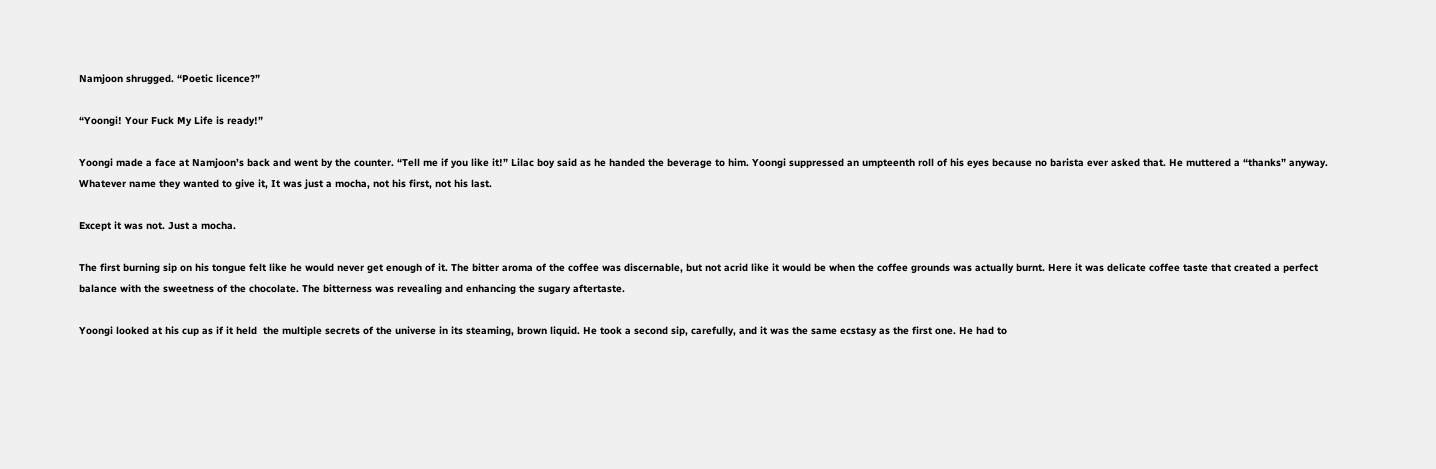Namjoon shrugged. “Poetic licence?”

“Yoongi! Your Fuck My Life is ready!”

Yoongi made a face at Namjoon’s back and went by the counter. “Tell me if you like it!” Lilac boy said as he handed the beverage to him. Yoongi suppressed an umpteenth roll of his eyes because no barista ever asked that. He muttered a “thanks” anyway. Whatever name they wanted to give it, It was just a mocha, not his first, not his last.

Except it was not. Just a mocha.

The first burning sip on his tongue felt like he would never get enough of it. The bitter aroma of the coffee was discernable, but not acrid like it would be when the coffee grounds was actually burnt. Here it was delicate coffee taste that created a perfect balance with the sweetness of the chocolate. The bitterness was revealing and enhancing the sugary aftertaste.

Yoongi looked at his cup as if it held  the multiple secrets of the universe in its steaming, brown liquid. He took a second sip, carefully, and it was the same ecstasy as the first one. He had to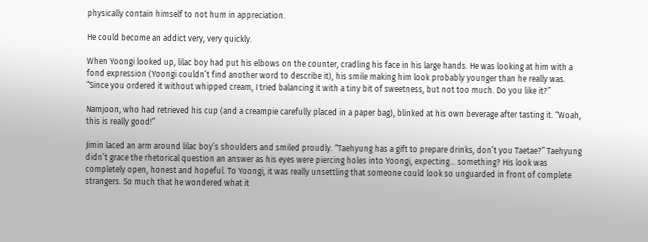physically contain himself to not hum in appreciation.

He could become an addict very, very quickly.

When Yoongi looked up, lilac boy had put his elbows on the counter, cradling his face in his large hands. He was looking at him with a fond expression (Yoongi couldn’t find another word to describe it), his smile making him look probably younger than he really was. “Since you ordered it without whipped cream, I tried balancing it with a tiny bit of sweetness, but not too much. Do you like it?”

Namjoon, who had retrieved his cup (and a creampie carefully placed in a paper bag), blinked at his own beverage after tasting it. “Woah, this is really good!”

Jimin laced an arm around lilac boy’s shoulders and smiled proudly. “Taehyung has a gift to prepare drinks, don’t you Taetae?” Taehyung didn’t grace the rhetorical question an answer as his eyes were piercing holes into Yoongi, expecting… something? His look was completely open, honest and hopeful. To Yoongi, it was really unsettling that someone could look so unguarded in front of complete strangers. So much that he wondered what it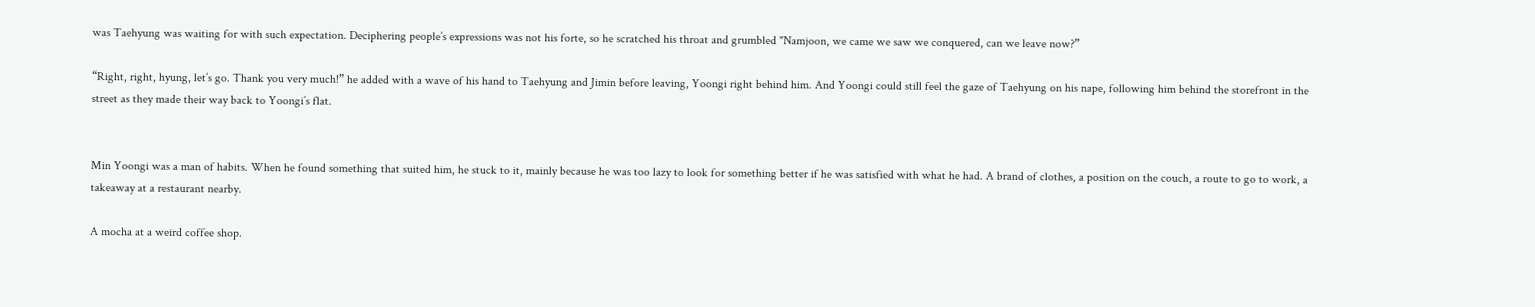was Taehyung was waiting for with such expectation. Deciphering people’s expressions was not his forte, so he scratched his throat and grumbled "Namjoon, we came we saw we conquered, can we leave now?”

“Right, right, hyung, let’s go. Thank you very much!” he added with a wave of his hand to Taehyung and Jimin before leaving, Yoongi right behind him. And Yoongi could still feel the gaze of Taehyung on his nape, following him behind the storefront in the street as they made their way back to Yoongi’s flat.


Min Yoongi was a man of habits. When he found something that suited him, he stuck to it, mainly because he was too lazy to look for something better if he was satisfied with what he had. A brand of clothes, a position on the couch, a route to go to work, a takeaway at a restaurant nearby.

A mocha at a weird coffee shop.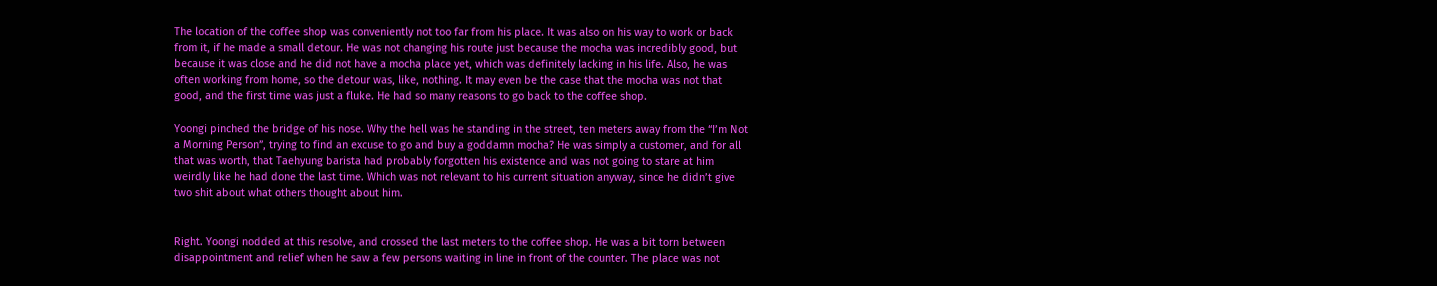The location of the coffee shop was conveniently not too far from his place. It was also on his way to work or back from it, if he made a small detour. He was not changing his route just because the mocha was incredibly good, but because it was close and he did not have a mocha place yet, which was definitely lacking in his life. Also, he was often working from home, so the detour was, like, nothing. It may even be the case that the mocha was not that good, and the first time was just a fluke. He had so many reasons to go back to the coffee shop.

Yoongi pinched the bridge of his nose. Why the hell was he standing in the street, ten meters away from the “I’m Not a Morning Person”, trying to find an excuse to go and buy a goddamn mocha? He was simply a customer, and for all that was worth, that Taehyung barista had probably forgotten his existence and was not going to stare at him weirdly like he had done the last time. Which was not relevant to his current situation anyway, since he didn’t give two shit about what others thought about him.


Right. Yoongi nodded at this resolve, and crossed the last meters to the coffee shop. He was a bit torn between disappointment and relief when he saw a few persons waiting in line in front of the counter. The place was not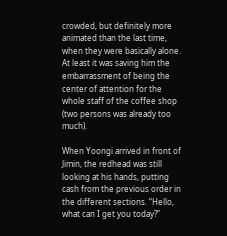crowded, but definitely more animated than the last time, when they were basically alone. At least it was saving him the embarrassment of being the center of attention for the whole staff of the coffee shop (two persons was already too much).

When Yoongi arrived in front of Jimin, the redhead was still looking at his hands, putting cash from the previous order in the different sections. “Hello, what can I get you today?”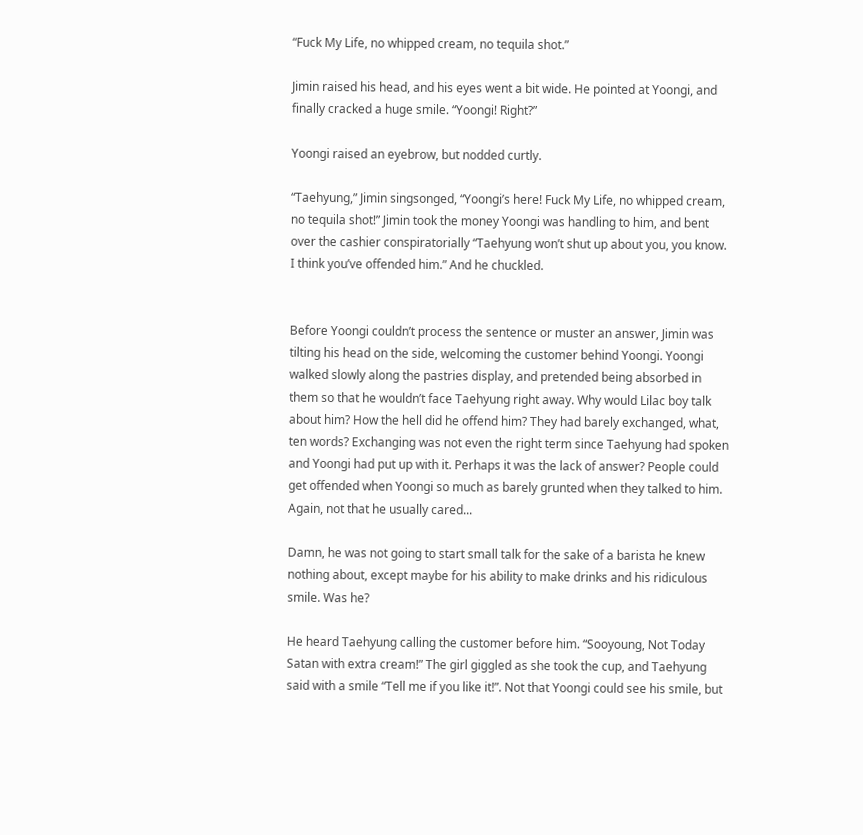“Fuck My Life, no whipped cream, no tequila shot.”

Jimin raised his head, and his eyes went a bit wide. He pointed at Yoongi, and finally cracked a huge smile. “Yoongi! Right?”

Yoongi raised an eyebrow, but nodded curtly.

“Taehyung,” Jimin singsonged, “Yoongi’s here! Fuck My Life, no whipped cream, no tequila shot!” Jimin took the money Yoongi was handling to him, and bent over the cashier conspiratorially “Taehyung won’t shut up about you, you know. I think you’ve offended him.” And he chuckled.


Before Yoongi couldn’t process the sentence or muster an answer, Jimin was tilting his head on the side, welcoming the customer behind Yoongi. Yoongi walked slowly along the pastries display, and pretended being absorbed in them so that he wouldn’t face Taehyung right away. Why would Lilac boy talk about him? How the hell did he offend him? They had barely exchanged, what, ten words? Exchanging was not even the right term since Taehyung had spoken and Yoongi had put up with it. Perhaps it was the lack of answer? People could get offended when Yoongi so much as barely grunted when they talked to him. Again, not that he usually cared...

Damn, he was not going to start small talk for the sake of a barista he knew nothing about, except maybe for his ability to make drinks and his ridiculous smile. Was he?

He heard Taehyung calling the customer before him. “Sooyoung, Not Today Satan with extra cream!” The girl giggled as she took the cup, and Taehyung said with a smile “Tell me if you like it!”. Not that Yoongi could see his smile, but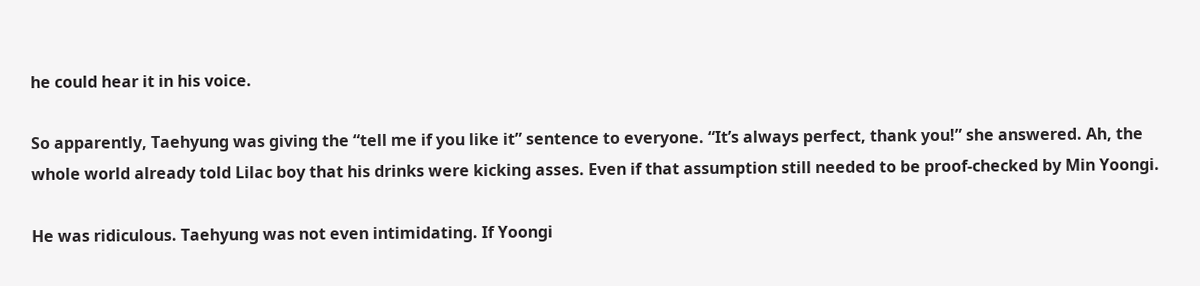he could hear it in his voice.

So apparently, Taehyung was giving the “tell me if you like it” sentence to everyone. “It’s always perfect, thank you!” she answered. Ah, the whole world already told Lilac boy that his drinks were kicking asses. Even if that assumption still needed to be proof-checked by Min Yoongi.

He was ridiculous. Taehyung was not even intimidating. If Yoongi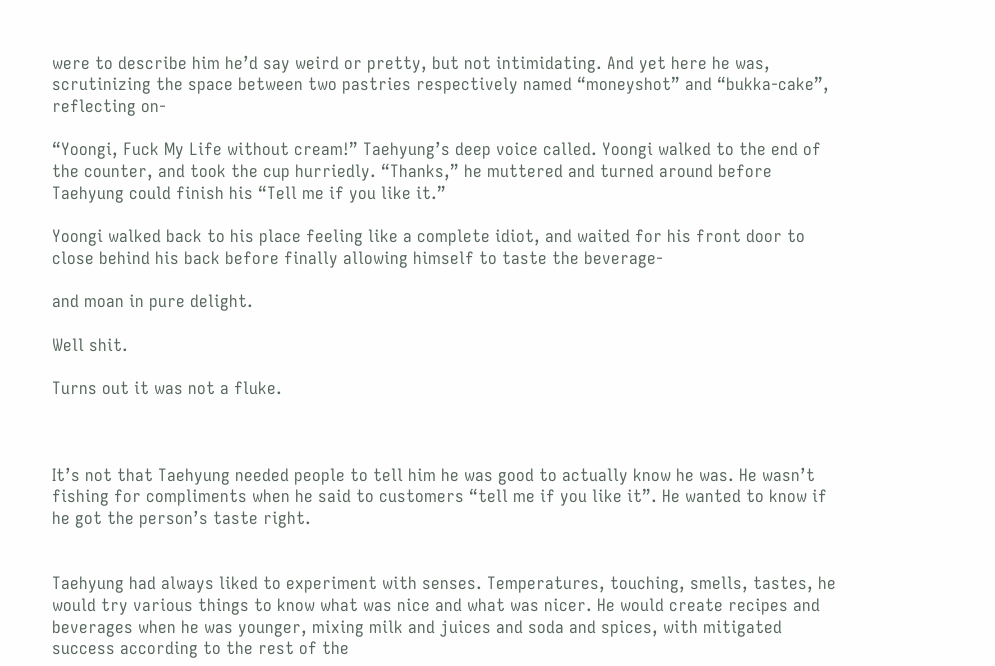were to describe him he’d say weird or pretty, but not intimidating. And yet here he was, scrutinizing the space between two pastries respectively named “moneyshot” and “bukka-cake”, reflecting on-

“Yoongi, Fuck My Life without cream!” Taehyung’s deep voice called. Yoongi walked to the end of the counter, and took the cup hurriedly. “Thanks,” he muttered and turned around before Taehyung could finish his “Tell me if you like it.”

Yoongi walked back to his place feeling like a complete idiot, and waited for his front door to close behind his back before finally allowing himself to taste the beverage-

and moan in pure delight.

Well shit.

Turns out it was not a fluke.



It’s not that Taehyung needed people to tell him he was good to actually know he was. He wasn’t fishing for compliments when he said to customers “tell me if you like it”. He wanted to know if he got the person’s taste right.


Taehyung had always liked to experiment with senses. Temperatures, touching, smells, tastes, he would try various things to know what was nice and what was nicer. He would create recipes and beverages when he was younger, mixing milk and juices and soda and spices, with mitigated success according to the rest of the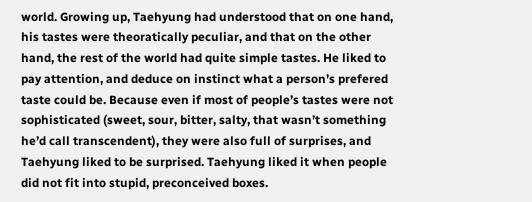world. Growing up, Taehyung had understood that on one hand, his tastes were theoratically peculiar, and that on the other hand, the rest of the world had quite simple tastes. He liked to pay attention, and deduce on instinct what a person’s prefered taste could be. Because even if most of people’s tastes were not sophisticated (sweet, sour, bitter, salty, that wasn’t something he’d call transcendent), they were also full of surprises, and Taehyung liked to be surprised. Taehyung liked it when people did not fit into stupid, preconceived boxes.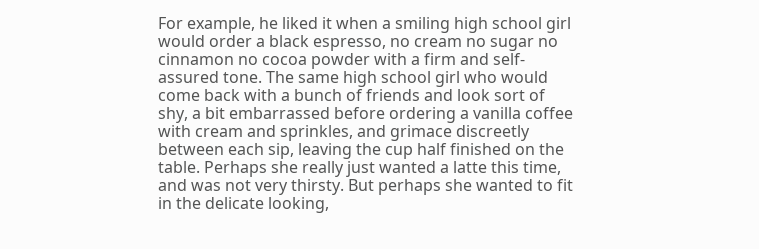For example, he liked it when a smiling high school girl would order a black espresso, no cream no sugar no cinnamon no cocoa powder with a firm and self-assured tone. The same high school girl who would come back with a bunch of friends and look sort of shy, a bit embarrassed before ordering a vanilla coffee with cream and sprinkles, and grimace discreetly between each sip, leaving the cup half finished on the table. Perhaps she really just wanted a latte this time, and was not very thirsty. But perhaps she wanted to fit in the delicate looking,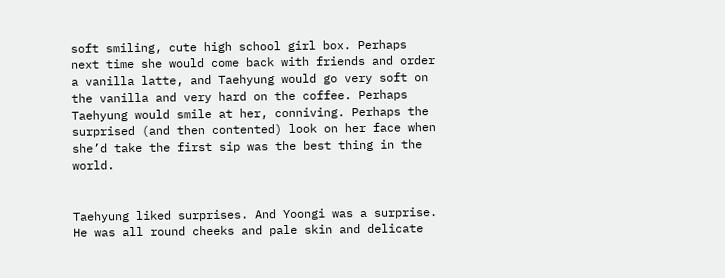soft smiling, cute high school girl box. Perhaps next time she would come back with friends and order a vanilla latte, and Taehyung would go very soft on the vanilla and very hard on the coffee. Perhaps Taehyung would smile at her, conniving. Perhaps the surprised (and then contented) look on her face when she’d take the first sip was the best thing in the world.


Taehyung liked surprises. And Yoongi was a surprise. He was all round cheeks and pale skin and delicate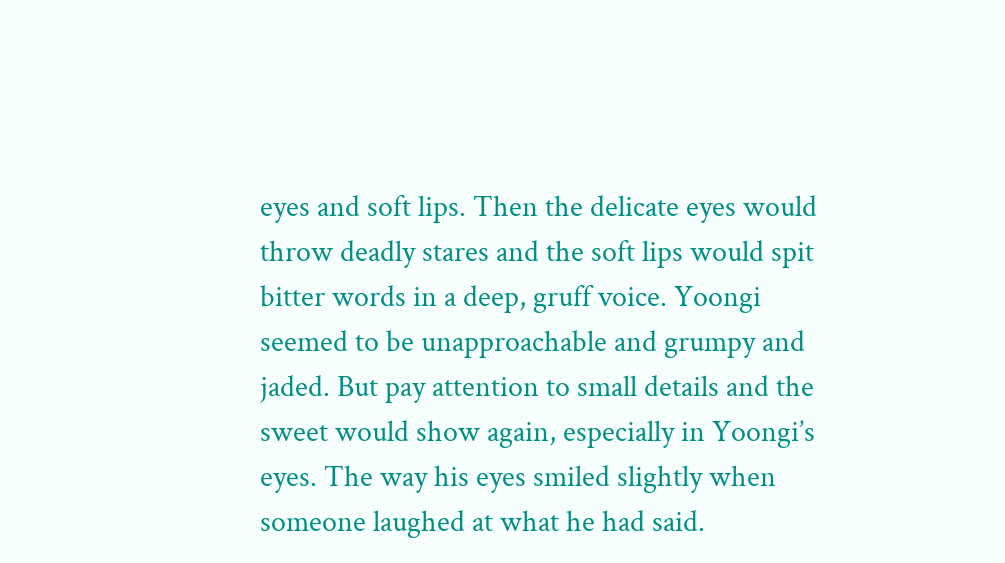eyes and soft lips. Then the delicate eyes would throw deadly stares and the soft lips would spit bitter words in a deep, gruff voice. Yoongi seemed to be unapproachable and grumpy and jaded. But pay attention to small details and the sweet would show again, especially in Yoongi’s eyes. The way his eyes smiled slightly when someone laughed at what he had said.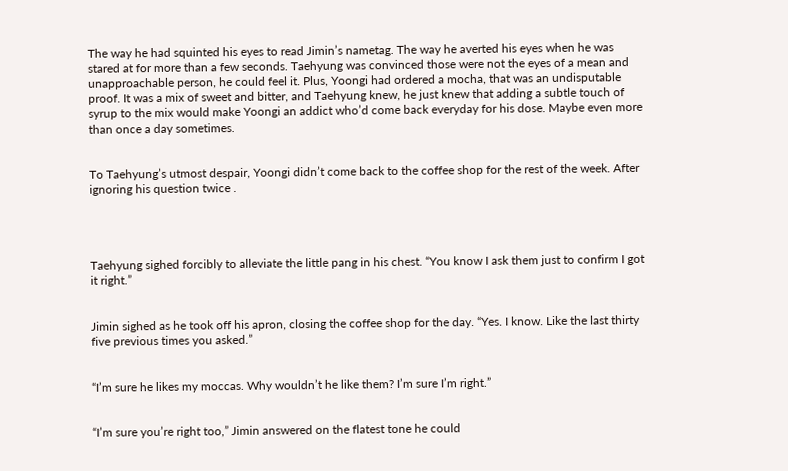The way he had squinted his eyes to read Jimin’s nametag. The way he averted his eyes when he was stared at for more than a few seconds. Taehyung was convinced those were not the eyes of a mean and unapproachable person, he could feel it. Plus, Yoongi had ordered a mocha, that was an undisputable proof. It was a mix of sweet and bitter, and Taehyung knew, he just knew that adding a subtle touch of syrup to the mix would make Yoongi an addict who’d come back everyday for his dose. Maybe even more than once a day sometimes.


To Taehyung’s utmost despair, Yoongi didn’t come back to the coffee shop for the rest of the week. After ignoring his question twice .




Taehyung sighed forcibly to alleviate the little pang in his chest. “You know I ask them just to confirm I got it right.”


Jimin sighed as he took off his apron, closing the coffee shop for the day. “Yes. I know. Like the last thirty five previous times you asked.”


“I’m sure he likes my moccas. Why wouldn’t he like them? I’m sure I’m right.”


“I’m sure you’re right too,” Jimin answered on the flatest tone he could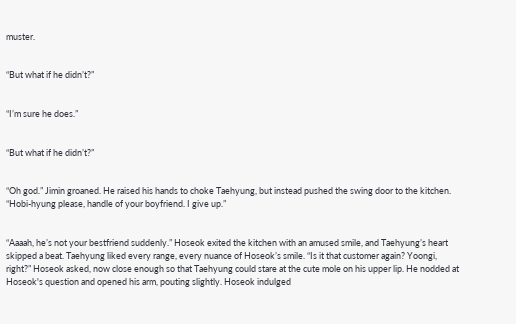muster.


“But what if he didn’t?”


“I’m sure he does.”


“But what if he didn’t?”


“Oh god.” Jimin groaned. He raised his hands to choke Taehyung, but instead pushed the swing door to the kitchen. “Hobi-hyung please, handle of your boyfriend. I give up.”


“Aaaah, he’s not your bestfriend suddenly.” Hoseok exited the kitchen with an amused smile, and Taehyung’s heart skipped a beat. Taehyung liked every range, every nuance of Hoseok’s smile. “Is it that customer again? Yoongi, right?” Hoseok asked, now close enough so that Taehyung could stare at the cute mole on his upper lip. He nodded at Hoseok's question and opened his arm, pouting slightly. Hoseok indulged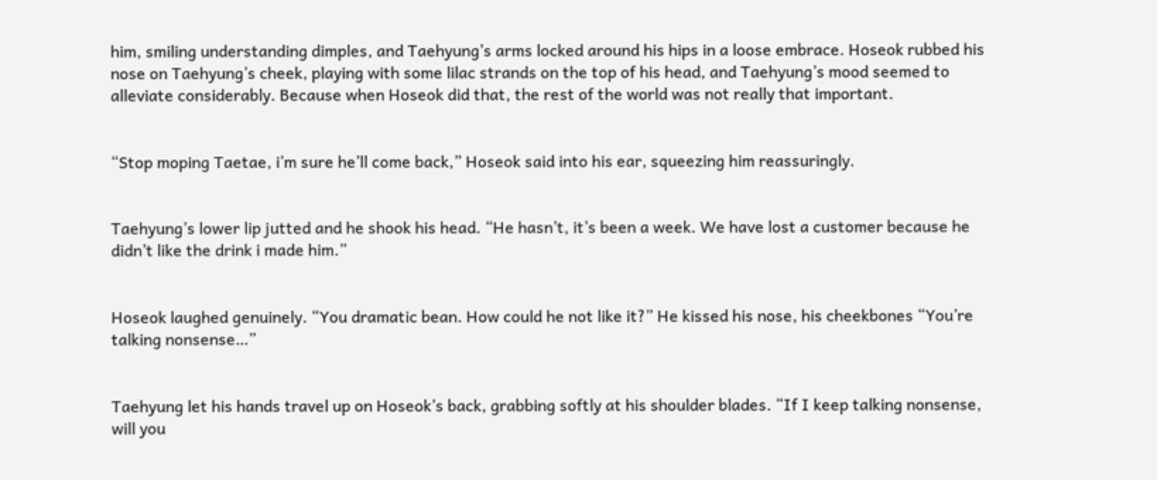him, smiling understanding dimples, and Taehyung’s arms locked around his hips in a loose embrace. Hoseok rubbed his nose on Taehyung’s cheek, playing with some lilac strands on the top of his head, and Taehyung’s mood seemed to alleviate considerably. Because when Hoseok did that, the rest of the world was not really that important.


“Stop moping Taetae, i’m sure he’ll come back,” Hoseok said into his ear, squeezing him reassuringly.


Taehyung’s lower lip jutted and he shook his head. “He hasn’t, it’s been a week. We have lost a customer because he didn’t like the drink i made him.”


Hoseok laughed genuinely. “You dramatic bean. How could he not like it?” He kissed his nose, his cheekbones “You’re talking nonsense…”


Taehyung let his hands travel up on Hoseok’s back, grabbing softly at his shoulder blades. “If I keep talking nonsense, will you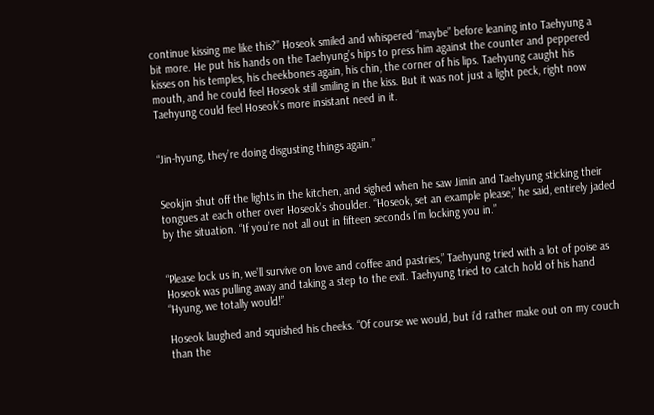continue kissing me like this?” Hoseok smiled and whispered “maybe” before leaning into Taehyung a bit more. He put his hands on the Taehyung’s hips to press him against the counter and peppered kisses on his temples, his cheekbones again, his chin, the corner of his lips. Taehyung caught his mouth, and he could feel Hoseok still smiling in the kiss. But it was not just a light peck, right now Taehyung could feel Hoseok’s more insistant need in it.


“Jin-hyung, they’re doing disgusting things again.”


Seokjin shut off the lights in the kitchen, and sighed when he saw Jimin and Taehyung sticking their tongues at each other over Hoseok’s shoulder. “Hoseok, set an example please,” he said, entirely jaded by the situation. “If you’re not all out in fifteen seconds I’m locking you in.”


“Please lock us in, we’ll survive on love and coffee and pastries,” Taehyung tried with a lot of poise as Hoseok was pulling away and taking a step to the exit. Taehyung tried to catch hold of his hand “Hyung, we totally would!”

Hoseok laughed and squished his cheeks. “Of course we would, but i’d rather make out on my couch than the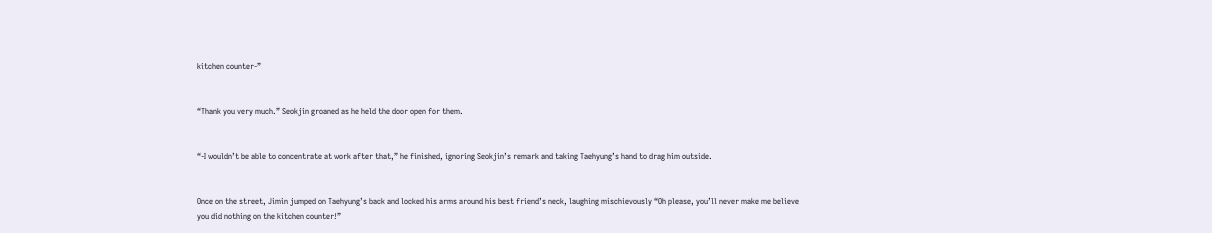kitchen counter-”


“Thank you very much.” Seokjin groaned as he held the door open for them.


“-I wouldn’t be able to concentrate at work after that,” he finished, ignoring Seokjin’s remark and taking Taehyung’s hand to drag him outside.


Once on the street, Jimin jumped on Taehyung’s back and locked his arms around his best friend’s neck, laughing mischievously “Oh please, you’ll never make me believe you did nothing on the kitchen counter!”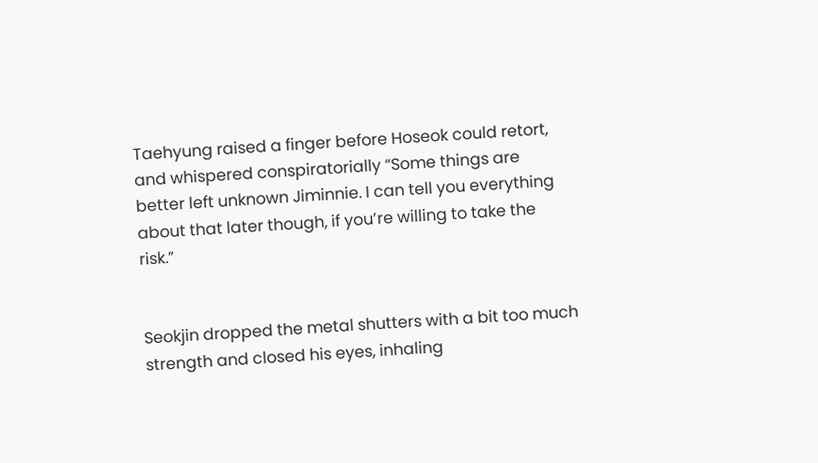Taehyung raised a finger before Hoseok could retort, and whispered conspiratorially “Some things are better left unknown Jiminnie. I can tell you everything about that later though, if you’re willing to take the risk.”


Seokjin dropped the metal shutters with a bit too much strength and closed his eyes, inhaling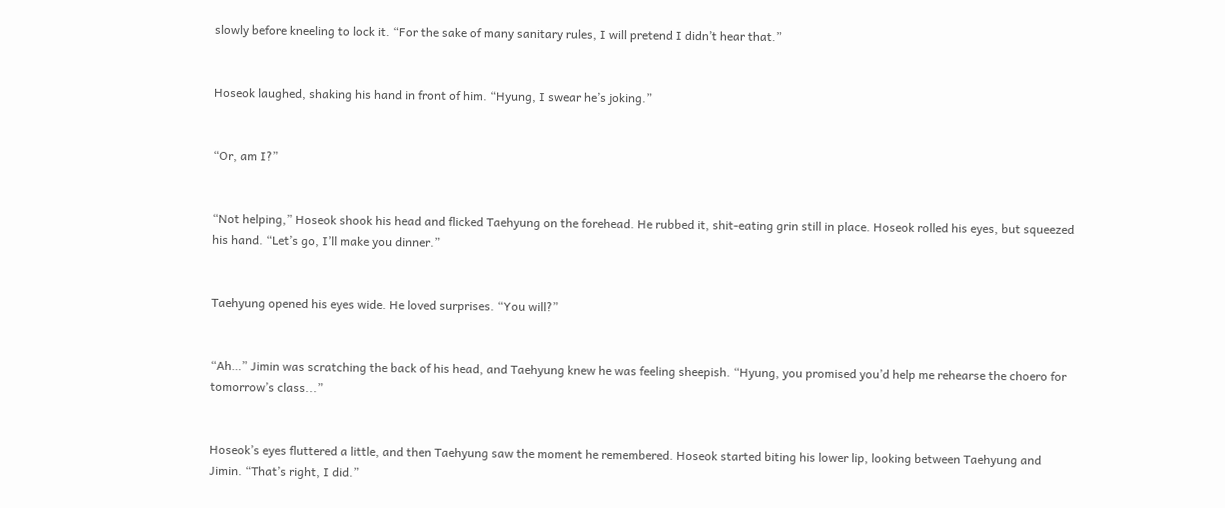slowly before kneeling to lock it. “For the sake of many sanitary rules, I will pretend I didn’t hear that.”


Hoseok laughed, shaking his hand in front of him. “Hyung, I swear he’s joking.”


“Or, am I?”


“Not helping,” Hoseok shook his head and flicked Taehyung on the forehead. He rubbed it, shit-eating grin still in place. Hoseok rolled his eyes, but squeezed his hand. “Let’s go, I’ll make you dinner.”


Taehyung opened his eyes wide. He loved surprises. “You will?”


“Ah…” Jimin was scratching the back of his head, and Taehyung knew he was feeling sheepish. “Hyung, you promised you’d help me rehearse the choero for tomorrow’s class...”


Hoseok’s eyes fluttered a little, and then Taehyung saw the moment he remembered. Hoseok started biting his lower lip, looking between Taehyung and Jimin. “That’s right, I did.”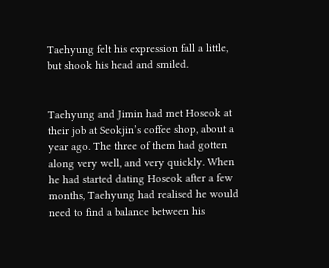Taehyung felt his expression fall a little, but shook his head and smiled.


Taehyung and Jimin had met Hoseok at their job at Seokjin’s coffee shop, about a year ago. The three of them had gotten along very well, and very quickly. When he had started dating Hoseok after a few months, Taehyung had realised he would need to find a balance between his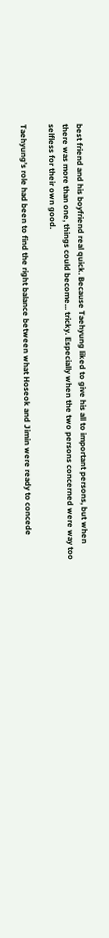best friend and his boyfriend real quick. Because Taehyung liked to give his all to important persons, but when there was more than one, things could become... tricky. Especially when the two persons concerned were way too selfless for their own good.

Taehyung’s role had been to find the right balance between what Hoseok and Jimin were ready to concede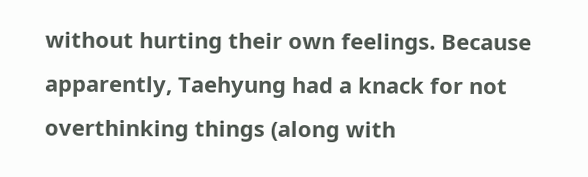without hurting their own feelings. Because apparently, Taehyung had a knack for not overthinking things (along with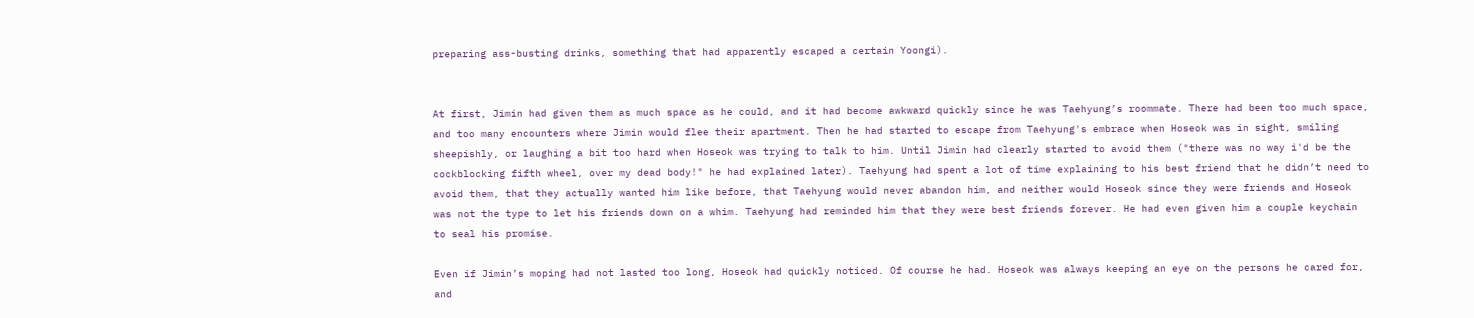preparing ass-busting drinks, something that had apparently escaped a certain Yoongi).


At first, Jimin had given them as much space as he could, and it had become awkward quickly since he was Taehyung’s roommate. There had been too much space, and too many encounters where Jimin would flee their apartment. Then he had started to escape from Taehyung's embrace when Hoseok was in sight, smiling sheepishly, or laughing a bit too hard when Hoseok was trying to talk to him. Until Jimin had clearly started to avoid them ("there was no way i'd be the cockblocking fifth wheel, over my dead body!" he had explained later). Taehyung had spent a lot of time explaining to his best friend that he didn’t need to avoid them, that they actually wanted him like before, that Taehyung would never abandon him, and neither would Hoseok since they were friends and Hoseok was not the type to let his friends down on a whim. Taehyung had reminded him that they were best friends forever. He had even given him a couple keychain to seal his promise.

Even if Jimin’s moping had not lasted too long, Hoseok had quickly noticed. Of course he had. Hoseok was always keeping an eye on the persons he cared for, and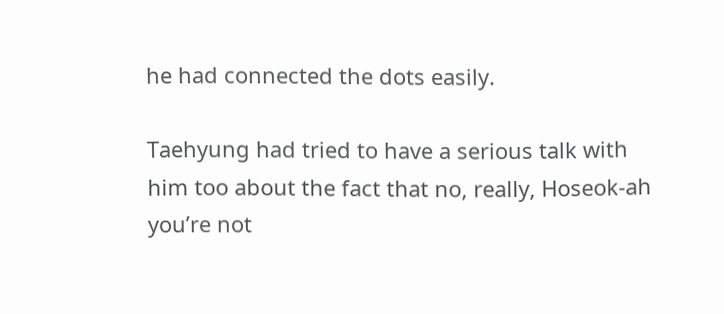he had connected the dots easily.

Taehyung had tried to have a serious talk with him too about the fact that no, really, Hoseok-ah you’re not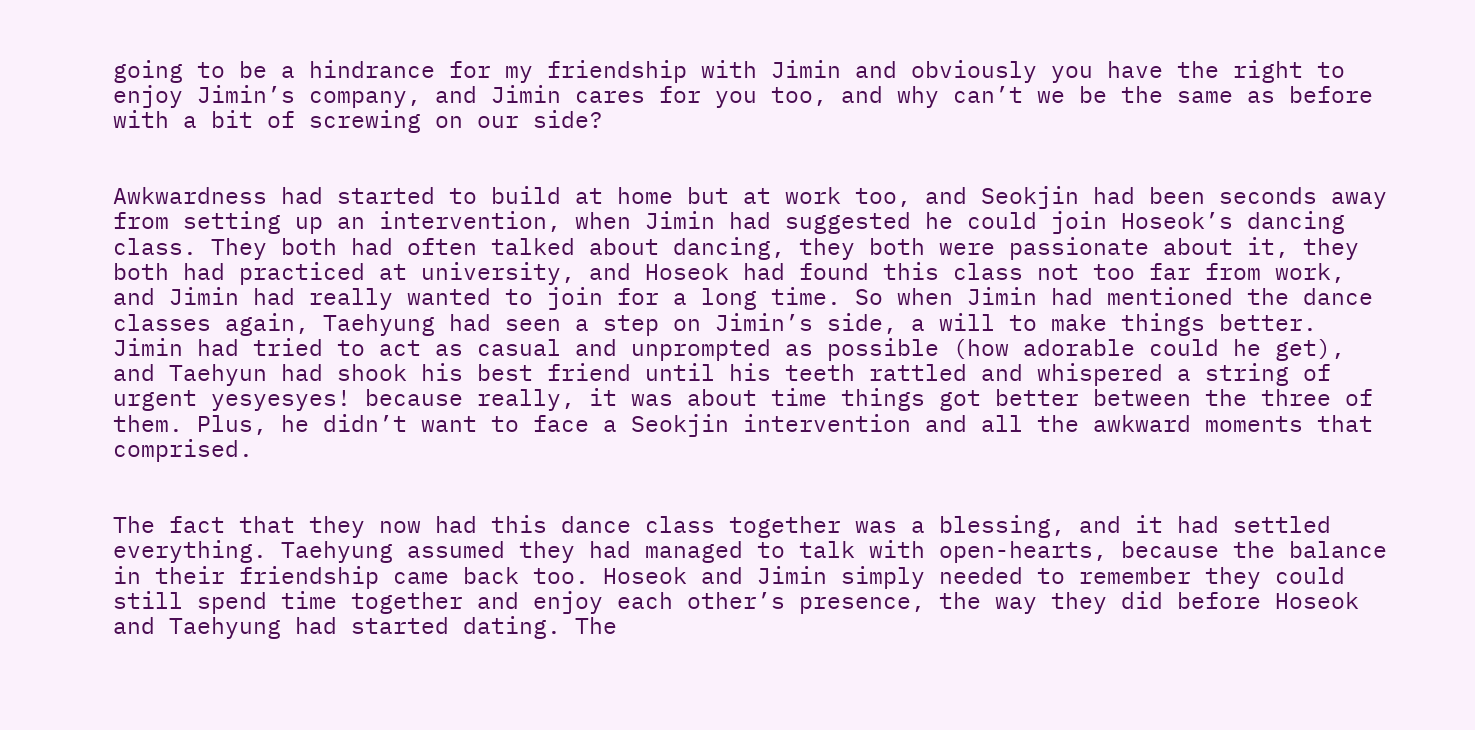going to be a hindrance for my friendship with Jimin and obviously you have the right to enjoy Jimin’s company, and Jimin cares for you too, and why can’t we be the same as before with a bit of screwing on our side?


Awkwardness had started to build at home but at work too, and Seokjin had been seconds away from setting up an intervention, when Jimin had suggested he could join Hoseok’s dancing class. They both had often talked about dancing, they both were passionate about it, they both had practiced at university, and Hoseok had found this class not too far from work, and Jimin had really wanted to join for a long time. So when Jimin had mentioned the dance classes again, Taehyung had seen a step on Jimin’s side, a will to make things better. Jimin had tried to act as casual and unprompted as possible (how adorable could he get), and Taehyun had shook his best friend until his teeth rattled and whispered a string of urgent yesyesyes! because really, it was about time things got better between the three of them. Plus, he didn’t want to face a Seokjin intervention and all the awkward moments that comprised.


The fact that they now had this dance class together was a blessing, and it had settled everything. Taehyung assumed they had managed to talk with open-hearts, because the balance in their friendship came back too. Hoseok and Jimin simply needed to remember they could still spend time together and enjoy each other’s presence, the way they did before Hoseok and Taehyung had started dating. The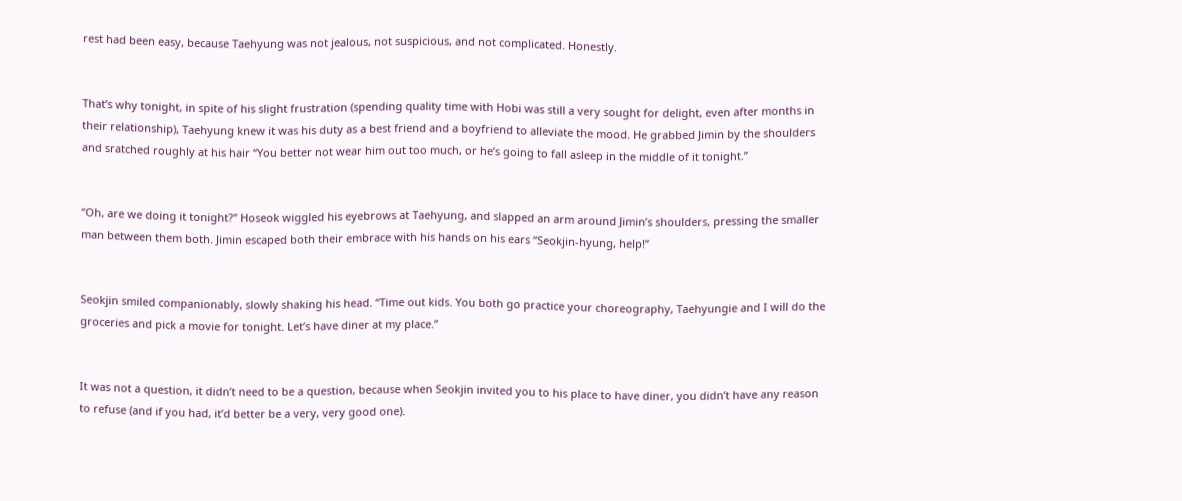rest had been easy, because Taehyung was not jealous, not suspicious, and not complicated. Honestly.


That’s why tonight, in spite of his slight frustration (spending quality time with Hobi was still a very sought for delight, even after months in their relationship), Taehyung knew it was his duty as a best friend and a boyfriend to alleviate the mood. He grabbed Jimin by the shoulders and sratched roughly at his hair “You better not wear him out too much, or he’s going to fall asleep in the middle of it tonight.”


“Oh, are we doing it tonight?” Hoseok wiggled his eyebrows at Taehyung, and slapped an arm around Jimin’s shoulders, pressing the smaller man between them both. Jimin escaped both their embrace with his hands on his ears “Seokjin-hyung, help!”


Seokjin smiled companionably, slowly shaking his head. “Time out kids. You both go practice your choreography, Taehyungie and I will do the groceries and pick a movie for tonight. Let’s have diner at my place.”


It was not a question, it didn’t need to be a question, because when Seokjin invited you to his place to have diner, you didn’t have any reason to refuse (and if you had, it’d better be a very, very good one).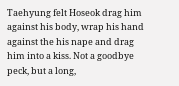Taehyung felt Hoseok drag him against his body, wrap his hand against the his nape and drag him into a kiss. Not a goodbye peck, but a long,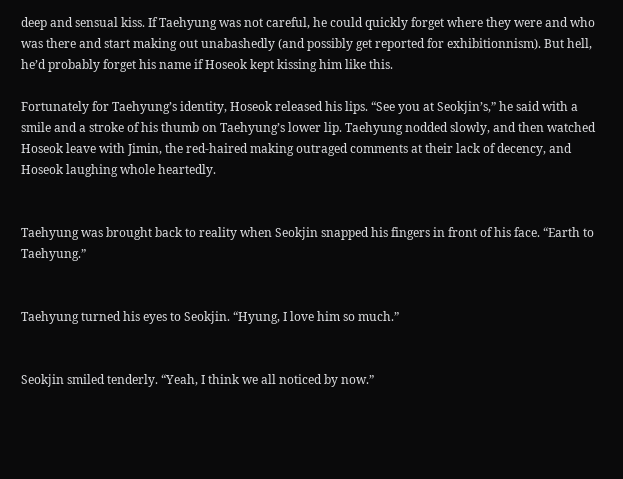deep and sensual kiss. If Taehyung was not careful, he could quickly forget where they were and who was there and start making out unabashedly (and possibly get reported for exhibitionnism). But hell, he’d probably forget his name if Hoseok kept kissing him like this.

Fortunately for Taehyung’s identity, Hoseok released his lips. “See you at Seokjin’s,” he said with a smile and a stroke of his thumb on Taehyung’s lower lip. Taehyung nodded slowly, and then watched Hoseok leave with Jimin, the red-haired making outraged comments at their lack of decency, and Hoseok laughing whole heartedly.


Taehyung was brought back to reality when Seokjin snapped his fingers in front of his face. “Earth to Taehyung.”


Taehyung turned his eyes to Seokjin. “Hyung, I love him so much.”


Seokjin smiled tenderly. “Yeah, I think we all noticed by now.”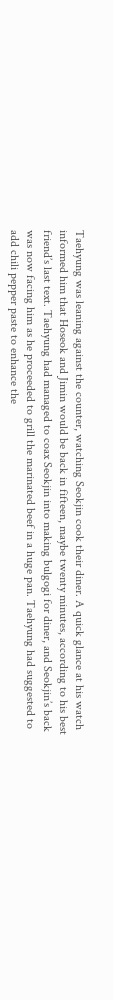Taehyung was leaning against the counter, watching Seokjin cook their diner. A quick glance at his watch informed him that Hoseok and Jimin would be back in fifteen, maybe twenty minutes, according to his best friend’s last text. Taehyung had managed to coax Seokjin into making bulgogi for diner, and Seokjin’s back was now facing him as he proceeded to grill the marinated beef in a huge pan. Taehyung had suggested to add chili pepper paste to enhance the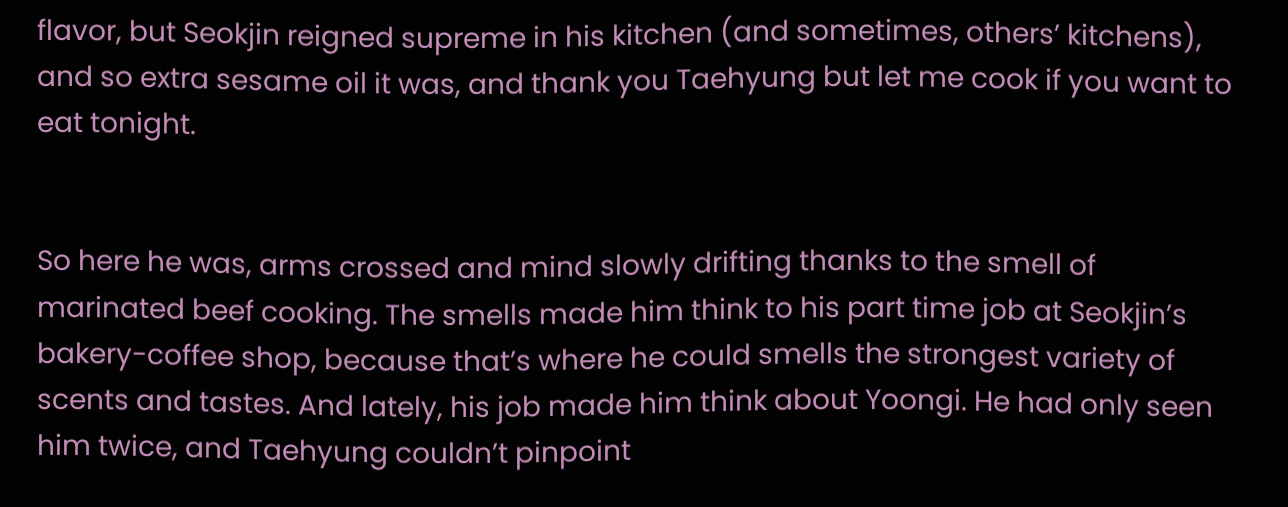flavor, but Seokjin reigned supreme in his kitchen (and sometimes, others’ kitchens), and so extra sesame oil it was, and thank you Taehyung but let me cook if you want to eat tonight.


So here he was, arms crossed and mind slowly drifting thanks to the smell of marinated beef cooking. The smells made him think to his part time job at Seokjin’s bakery-coffee shop, because that’s where he could smells the strongest variety of scents and tastes. And lately, his job made him think about Yoongi. He had only seen him twice, and Taehyung couldn’t pinpoint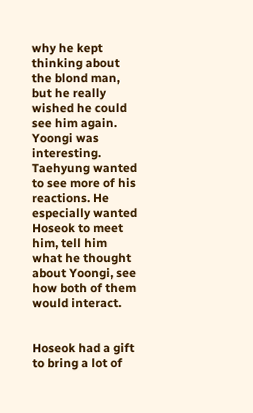why he kept thinking about the blond man, but he really wished he could see him again. Yoongi was interesting. Taehyung wanted to see more of his reactions. He especially wanted Hoseok to meet him, tell him what he thought about Yoongi, see how both of them would interact.


Hoseok had a gift to bring a lot of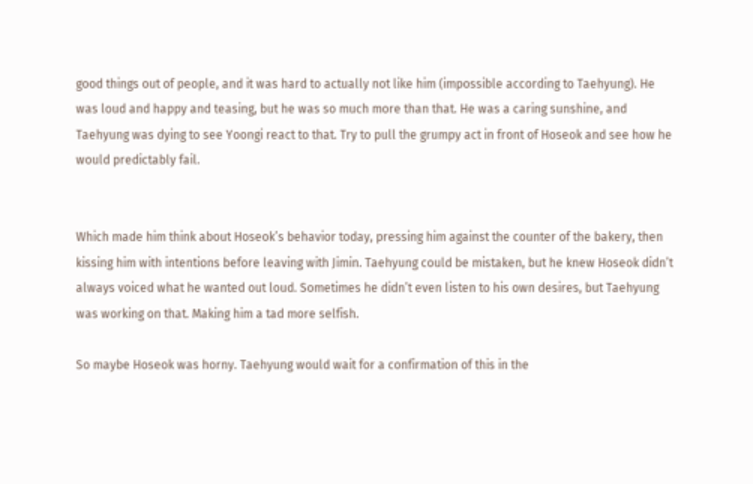good things out of people, and it was hard to actually not like him (impossible according to Taehyung). He was loud and happy and teasing, but he was so much more than that. He was a caring sunshine, and Taehyung was dying to see Yoongi react to that. Try to pull the grumpy act in front of Hoseok and see how he would predictably fail.


Which made him think about Hoseok’s behavior today, pressing him against the counter of the bakery, then kissing him with intentions before leaving with Jimin. Taehyung could be mistaken, but he knew Hoseok didn’t always voiced what he wanted out loud. Sometimes he didn’t even listen to his own desires, but Taehyung was working on that. Making him a tad more selfish.

So maybe Hoseok was horny. Taehyung would wait for a confirmation of this in the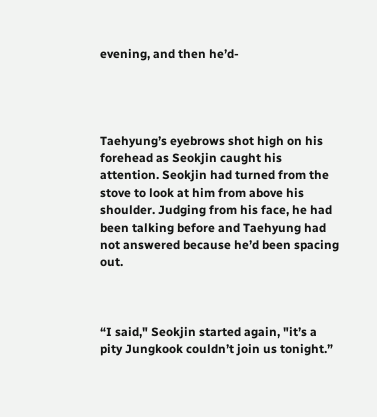evening, and then he’d-




Taehyung’s eyebrows shot high on his forehead as Seokjin caught his attention. Seokjin had turned from the stove to look at him from above his shoulder. Judging from his face, he had been talking before and Taehyung had not answered because he’d been spacing out.



“I said," Seokjin started again, "it’s a pity Jungkook couldn’t join us tonight.”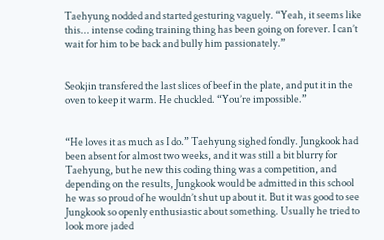Taehyung nodded and started gesturing vaguely. “Yeah, it seems like this... intense coding training thing has been going on forever. I can’t wait for him to be back and bully him passionately.”


Seokjin transfered the last slices of beef in the plate, and put it in the oven to keep it warm. He chuckled. “You’re impossible.”


“He loves it as much as I do.” Taehyung sighed fondly. Jungkook had been absent for almost two weeks, and it was still a bit blurry for Taehyung, but he new this coding thing was a competition, and depending on the results, Jungkook would be admitted in this school he was so proud of he wouldn’t shut up about it. But it was good to see Jungkook so openly enthusiastic about something. Usually he tried to look more jaded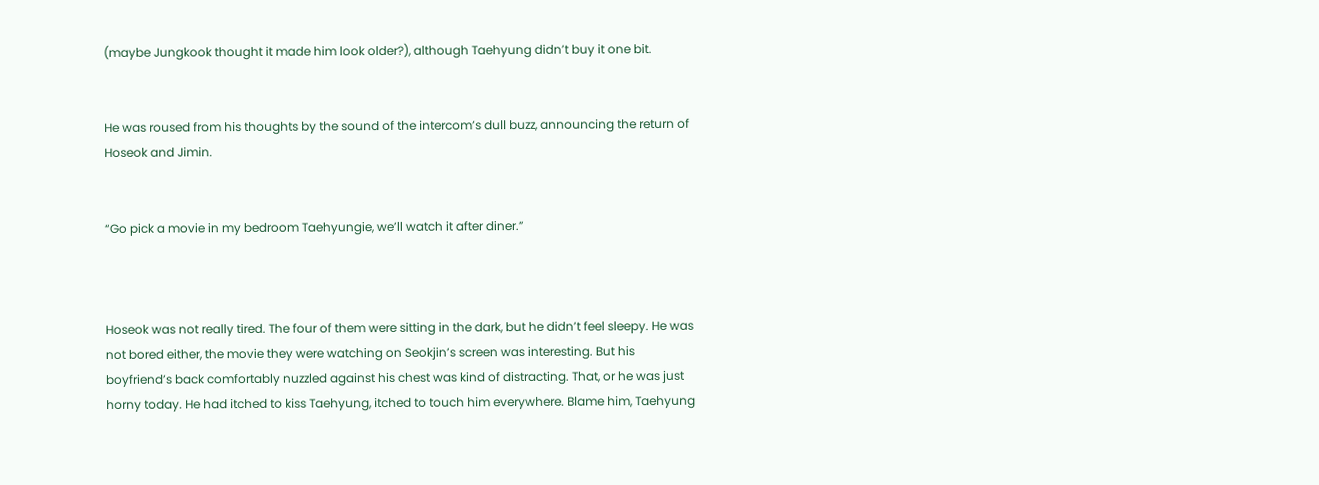(maybe Jungkook thought it made him look older?), although Taehyung didn’t buy it one bit.


He was roused from his thoughts by the sound of the intercom’s dull buzz, announcing the return of Hoseok and Jimin.


“Go pick a movie in my bedroom Taehyungie, we’ll watch it after diner.”



Hoseok was not really tired. The four of them were sitting in the dark, but he didn’t feel sleepy. He was not bored either, the movie they were watching on Seokjin’s screen was interesting. But his boyfriend’s back comfortably nuzzled against his chest was kind of distracting. That, or he was just horny today. He had itched to kiss Taehyung, itched to touch him everywhere. Blame him, Taehyung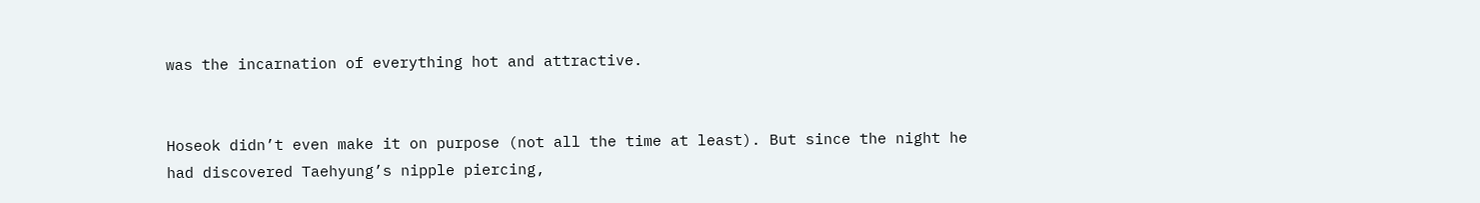was the incarnation of everything hot and attractive.


Hoseok didn’t even make it on purpose (not all the time at least). But since the night he had discovered Taehyung’s nipple piercing,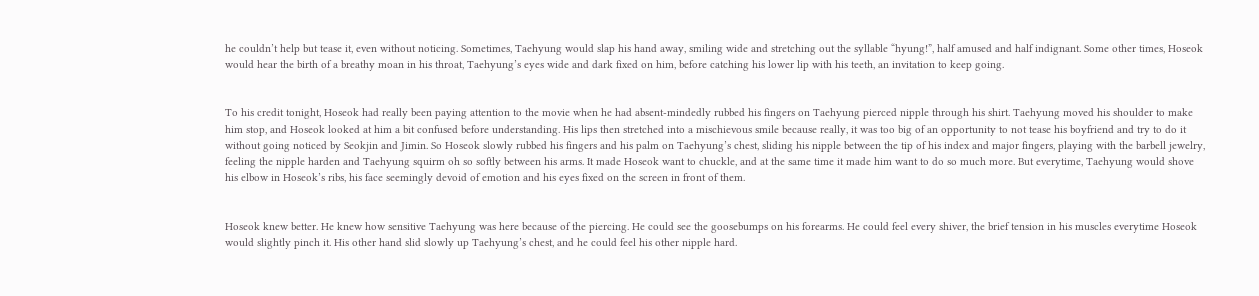he couldn’t help but tease it, even without noticing. Sometimes, Taehyung would slap his hand away, smiling wide and stretching out the syllable “hyung!”, half amused and half indignant. Some other times, Hoseok would hear the birth of a breathy moan in his throat, Taehyung’s eyes wide and dark fixed on him, before catching his lower lip with his teeth, an invitation to keep going.


To his credit tonight, Hoseok had really been paying attention to the movie when he had absent-mindedly rubbed his fingers on Taehyung pierced nipple through his shirt. Taehyung moved his shoulder to make him stop, and Hoseok looked at him a bit confused before understanding. His lips then stretched into a mischievous smile because really, it was too big of an opportunity to not tease his boyfriend and try to do it without going noticed by Seokjin and Jimin. So Hoseok slowly rubbed his fingers and his palm on Taehyung’s chest, sliding his nipple between the tip of his index and major fingers, playing with the barbell jewelry, feeling the nipple harden and Taehyung squirm oh so softly between his arms. It made Hoseok want to chuckle, and at the same time it made him want to do so much more. But everytime, Taehyung would shove his elbow in Hoseok’s ribs, his face seemingly devoid of emotion and his eyes fixed on the screen in front of them.


Hoseok knew better. He knew how sensitive Taehyung was here because of the piercing. He could see the goosebumps on his forearms. He could feel every shiver, the brief tension in his muscles everytime Hoseok would slightly pinch it. His other hand slid slowly up Taehyung’s chest, and he could feel his other nipple hard.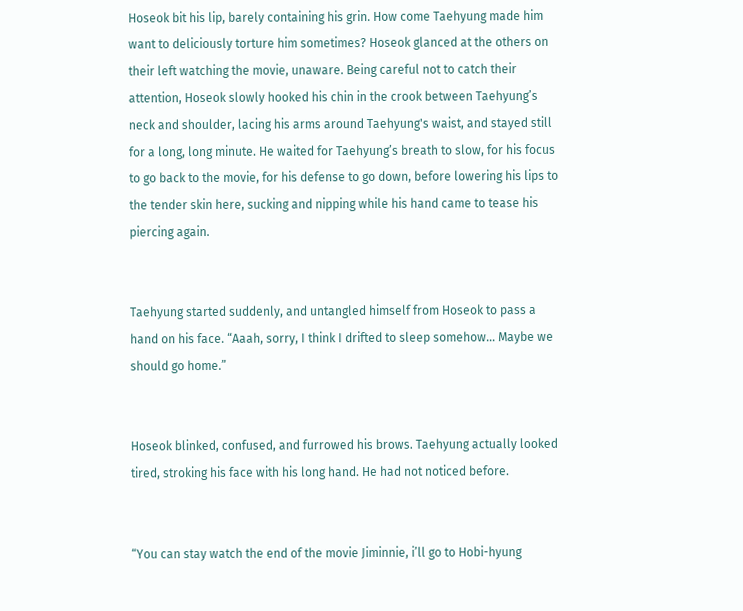Hoseok bit his lip, barely containing his grin. How come Taehyung made him want to deliciously torture him sometimes? Hoseok glanced at the others on their left watching the movie, unaware. Being careful not to catch their attention, Hoseok slowly hooked his chin in the crook between Taehyung’s neck and shoulder, lacing his arms around Taehyung's waist, and stayed still for a long, long minute. He waited for Taehyung’s breath to slow, for his focus to go back to the movie, for his defense to go down, before lowering his lips to the tender skin here, sucking and nipping while his hand came to tease his piercing again.


Taehyung started suddenly, and untangled himself from Hoseok to pass a hand on his face. “Aaah, sorry, I think I drifted to sleep somehow… Maybe we should go home.”


Hoseok blinked, confused, and furrowed his brows. Taehyung actually looked tired, stroking his face with his long hand. He had not noticed before.


“You can stay watch the end of the movie Jiminnie, i’ll go to Hobi-hyung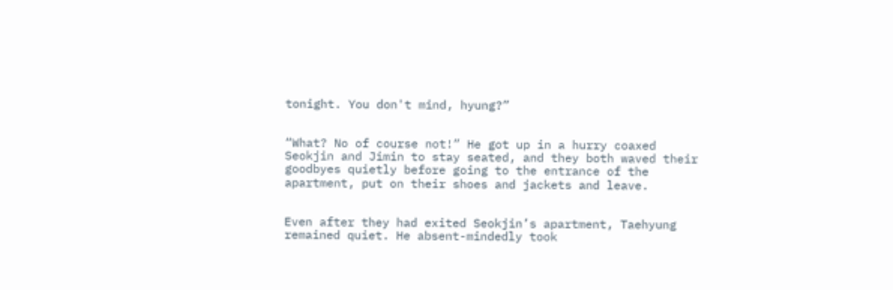tonight. You don't mind, hyung?”


“What? No of course not!” He got up in a hurry coaxed Seokjin and Jimin to stay seated, and they both waved their goodbyes quietly before going to the entrance of the apartment, put on their shoes and jackets and leave.


Even after they had exited Seokjin’s apartment, Taehyung remained quiet. He absent-mindedly took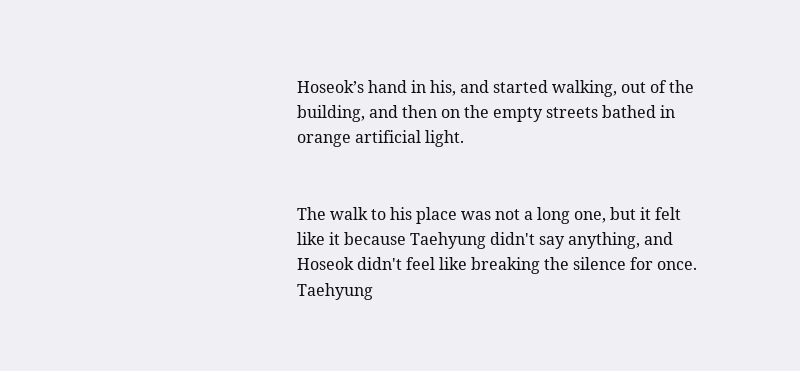Hoseok’s hand in his, and started walking, out of the building, and then on the empty streets bathed in orange artificial light.


The walk to his place was not a long one, but it felt like it because Taehyung didn't say anything, and Hoseok didn't feel like breaking the silence for once. Taehyung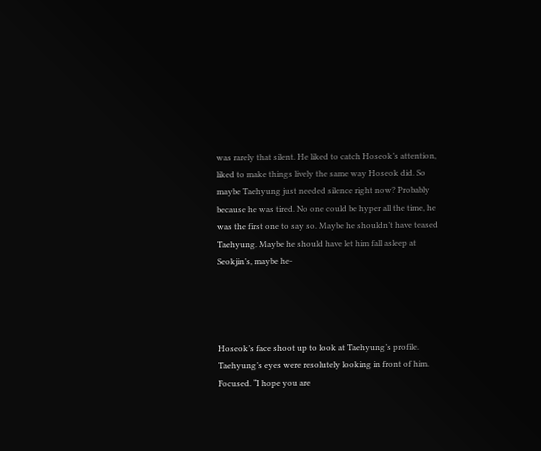was rarely that silent. He liked to catch Hoseok’s attention, liked to make things lively the same way Hoseok did. So maybe Taehyung just needed silence right now? Probably because he was tired. No one could be hyper all the time, he was the first one to say so. Maybe he shouldn’t have teased Taehyung. Maybe he should have let him fall asleep at Seokjin’s, maybe he-




Hoseok’s face shoot up to look at Taehyung’s profile. Taehyung’s eyes were resolutely looking in front of him. Focused. “I hope you are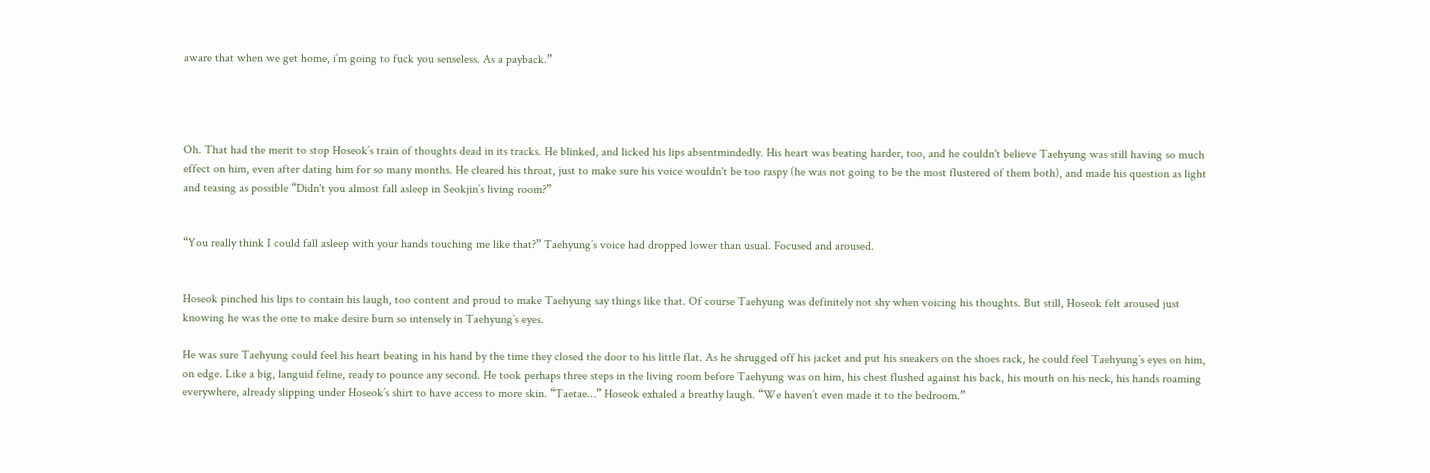aware that when we get home, i’m going to fuck you senseless. As a payback.”




Oh. That had the merit to stop Hoseok’s train of thoughts dead in its tracks. He blinked, and licked his lips absentmindedly. His heart was beating harder, too, and he couldn't believe Taehyung was still having so much effect on him, even after dating him for so many months. He cleared his throat, just to make sure his voice wouldn't be too raspy (he was not going to be the most flustered of them both), and made his question as light and teasing as possible “Didn't you almost fall asleep in Seokjin’s living room?”


“You really think I could fall asleep with your hands touching me like that?” Taehyung’s voice had dropped lower than usual. Focused and aroused.


Hoseok pinched his lips to contain his laugh, too content and proud to make Taehyung say things like that. Of course Taehyung was definitely not shy when voicing his thoughts. But still, Hoseok felt aroused just knowing he was the one to make desire burn so intensely in Taehyung’s eyes.

He was sure Taehyung could feel his heart beating in his hand by the time they closed the door to his little flat. As he shrugged off his jacket and put his sneakers on the shoes rack, he could feel Taehyung’s eyes on him, on edge. Like a big, languid feline, ready to pounce any second. He took perhaps three steps in the living room before Taehyung was on him, his chest flushed against his back, his mouth on his neck, his hands roaming everywhere, already slipping under Hoseok’s shirt to have access to more skin. “Taetae…” Hoseok exhaled a breathy laugh. “We haven’t even made it to the bedroom.”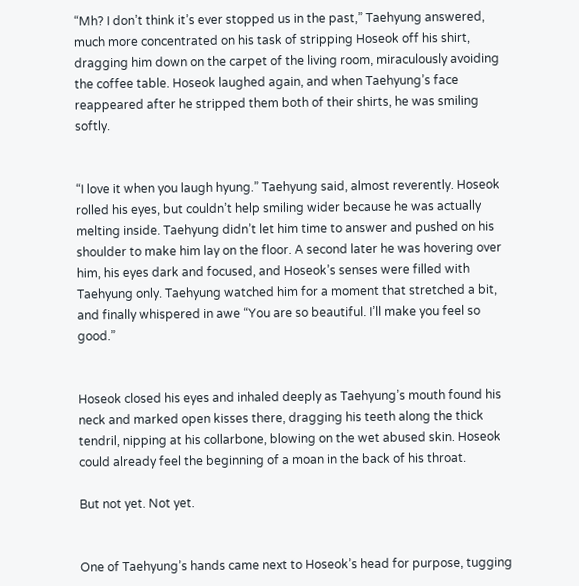“Mh? I don’t think it’s ever stopped us in the past,” Taehyung answered, much more concentrated on his task of stripping Hoseok off his shirt, dragging him down on the carpet of the living room, miraculously avoiding the coffee table. Hoseok laughed again, and when Taehyung’s face reappeared after he stripped them both of their shirts, he was smiling softly.


“I love it when you laugh hyung.” Taehyung said, almost reverently. Hoseok rolled his eyes, but couldn’t help smiling wider because he was actually melting inside. Taehyung didn’t let him time to answer and pushed on his shoulder to make him lay on the floor. A second later he was hovering over him, his eyes dark and focused, and Hoseok’s senses were filled with Taehyung only. Taehyung watched him for a moment that stretched a bit, and finally whispered in awe “You are so beautiful. I’ll make you feel so good.”


Hoseok closed his eyes and inhaled deeply as Taehyung’s mouth found his neck and marked open kisses there, dragging his teeth along the thick tendril, nipping at his collarbone, blowing on the wet abused skin. Hoseok could already feel the beginning of a moan in the back of his throat.

But not yet. Not yet.


One of Taehyung’s hands came next to Hoseok’s head for purpose, tugging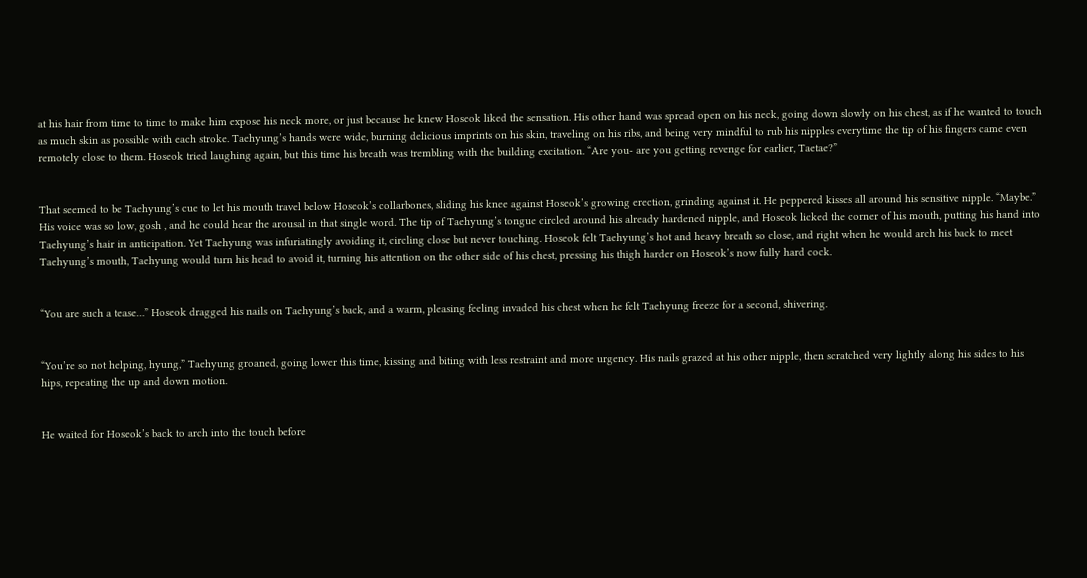at his hair from time to time to make him expose his neck more, or just because he knew Hoseok liked the sensation. His other hand was spread open on his neck, going down slowly on his chest, as if he wanted to touch as much skin as possible with each stroke. Taehyung’s hands were wide, burning delicious imprints on his skin, traveling on his ribs, and being very mindful to rub his nipples everytime the tip of his fingers came even remotely close to them. Hoseok tried laughing again, but this time his breath was trembling with the building excitation. “Are you- are you getting revenge for earlier, Taetae?”


That seemed to be Taehyung’s cue to let his mouth travel below Hoseok’s collarbones, sliding his knee against Hoseok’s growing erection, grinding against it. He peppered kisses all around his sensitive nipple. “Maybe.” His voice was so low, gosh , and he could hear the arousal in that single word. The tip of Taehyung’s tongue circled around his already hardened nipple, and Hoseok licked the corner of his mouth, putting his hand into Taehyung’s hair in anticipation. Yet Taehyung was infuriatingly avoiding it, circling close but never touching. Hoseok felt Taehyung’s hot and heavy breath so close, and right when he would arch his back to meet Taehyung’s mouth, Taehyung would turn his head to avoid it, turning his attention on the other side of his chest, pressing his thigh harder on Hoseok’s now fully hard cock.


“You are such a tease…” Hoseok dragged his nails on Taehyung’s back, and a warm, pleasing feeling invaded his chest when he felt Taehyung freeze for a second, shivering.


“You’re so not helping, hyung,” Taehyung groaned, going lower this time, kissing and biting with less restraint and more urgency. His nails grazed at his other nipple, then scratched very lightly along his sides to his hips, repeating the up and down motion.


He waited for Hoseok’s back to arch into the touch before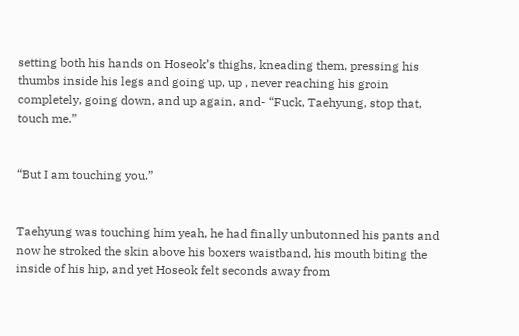setting both his hands on Hoseok’s thighs, kneading them, pressing his thumbs inside his legs and going up, up , never reaching his groin completely, going down, and up again, and- “Fuck, Taehyung, stop that, touch me.”


“But I am touching you.”


Taehyung was touching him yeah, he had finally unbutonned his pants and now he stroked the skin above his boxers waistband, his mouth biting the inside of his hip, and yet Hoseok felt seconds away from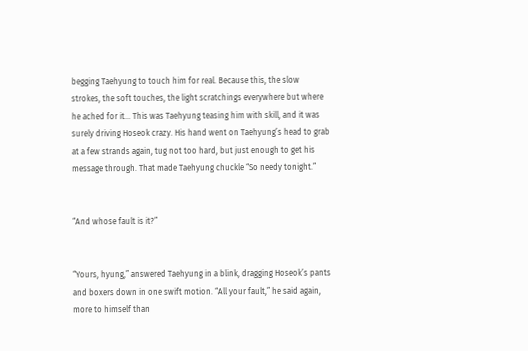begging Taehyung to touch him for real. Because this, the slow strokes, the soft touches, the light scratchings everywhere but where he ached for it… This was Taehyung teasing him with skill, and it was surely driving Hoseok crazy. His hand went on Taehyung’s head to grab at a few strands again, tug not too hard, but just enough to get his message through. That made Taehyung chuckle “So needy tonight.”


“And whose fault is it?”


“Yours, hyung,” answered Taehyung in a blink, dragging Hoseok’s pants and boxers down in one swift motion. “All your fault,” he said again, more to himself than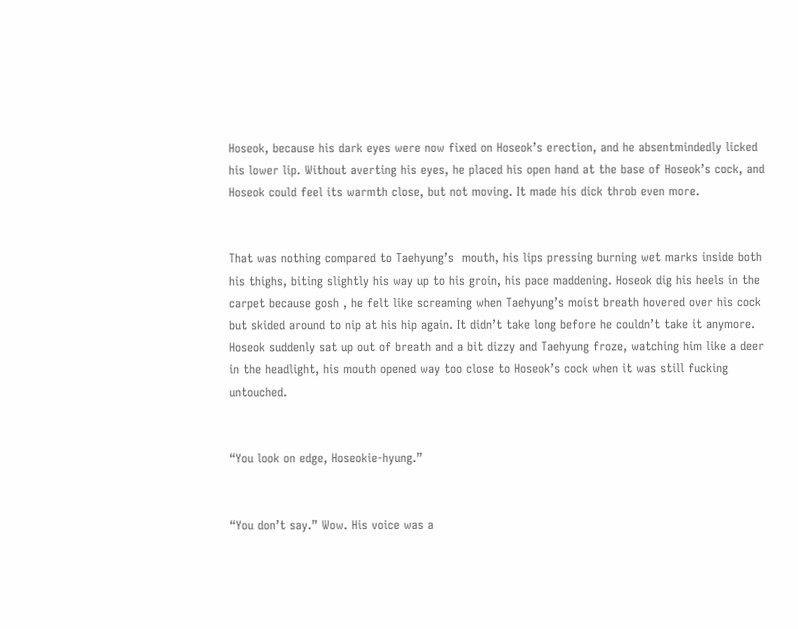Hoseok, because his dark eyes were now fixed on Hoseok’s erection, and he absentmindedly licked his lower lip. Without averting his eyes, he placed his open hand at the base of Hoseok’s cock, and Hoseok could feel its warmth close, but not moving. It made his dick throb even more.


That was nothing compared to Taehyung’s  mouth, his lips pressing burning wet marks inside both his thighs, biting slightly his way up to his groin, his pace maddening. Hoseok dig his heels in the carpet because gosh , he felt like screaming when Taehyung’s moist breath hovered over his cock but skided around to nip at his hip again. It didn’t take long before he couldn’t take it anymore. Hoseok suddenly sat up out of breath and a bit dizzy and Taehyung froze, watching him like a deer in the headlight, his mouth opened way too close to Hoseok’s cock when it was still fucking untouched.


“You look on edge, Hoseokie-hyung.”


“You don’t say.” Wow. His voice was a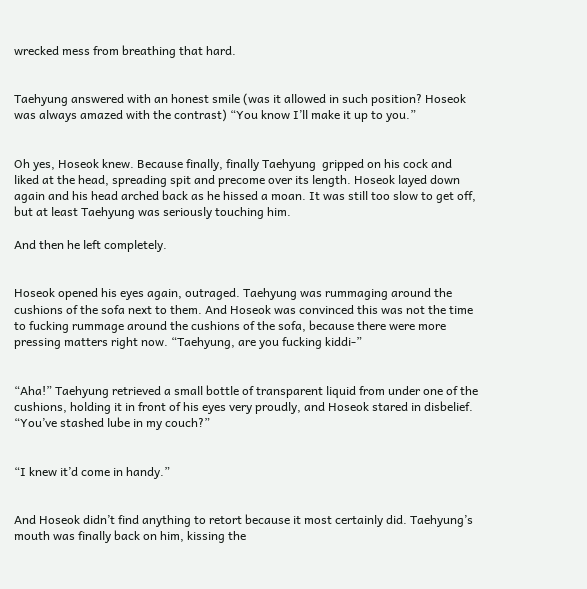wrecked mess from breathing that hard.


Taehyung answered with an honest smile (was it allowed in such position? Hoseok was always amazed with the contrast) “You know I’ll make it up to you.”


Oh yes, Hoseok knew. Because finally, finally Taehyung  gripped on his cock and liked at the head, spreading spit and precome over its length. Hoseok layed down again and his head arched back as he hissed a moan. It was still too slow to get off, but at least Taehyung was seriously touching him.

And then he left completely.


Hoseok opened his eyes again, outraged. Taehyung was rummaging around the cushions of the sofa next to them. And Hoseok was convinced this was not the time to fucking rummage around the cushions of the sofa, because there were more pressing matters right now. “Taehyung, are you fucking kiddi-”


“Aha!” Taehyung retrieved a small bottle of transparent liquid from under one of the cushions, holding it in front of his eyes very proudly, and Hoseok stared in disbelief. “You’ve stashed lube in my couch?”


“I knew it’d come in handy.”


And Hoseok didn’t find anything to retort because it most certainly did. Taehyung’s mouth was finally back on him, kissing the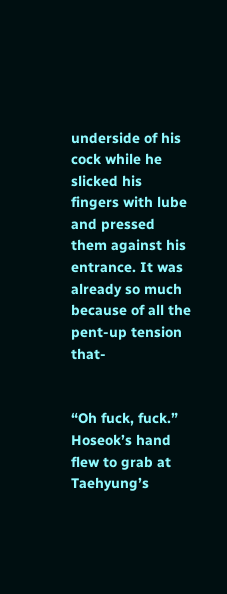underside of his cock while he slicked his fingers with lube and pressed them against his entrance. It was already so much because of all the pent-up tension that-


“Oh fuck, fuck.” Hoseok’s hand flew to grab at Taehyung’s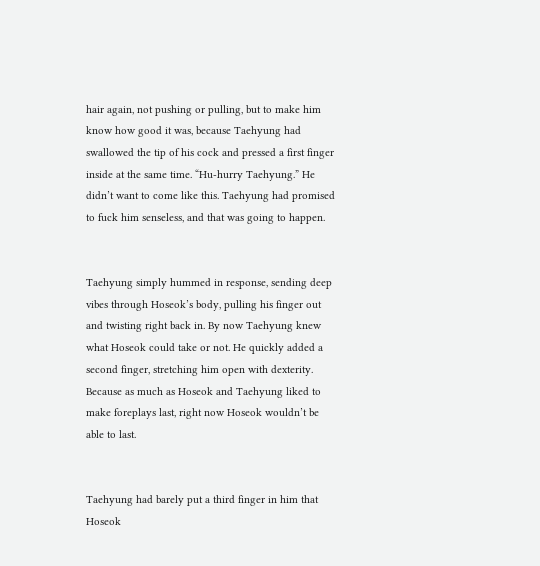hair again, not pushing or pulling, but to make him know how good it was, because Taehyung had swallowed the tip of his cock and pressed a first finger inside at the same time. “Hu-hurry Taehyung.” He didn’t want to come like this. Taehyung had promised to fuck him senseless, and that was going to happen.


Taehyung simply hummed in response, sending deep vibes through Hoseok’s body, pulling his finger out and twisting right back in. By now Taehyung knew what Hoseok could take or not. He quickly added a second finger, stretching him open with dexterity. Because as much as Hoseok and Taehyung liked to make foreplays last, right now Hoseok wouldn’t be able to last.


Taehyung had barely put a third finger in him that Hoseok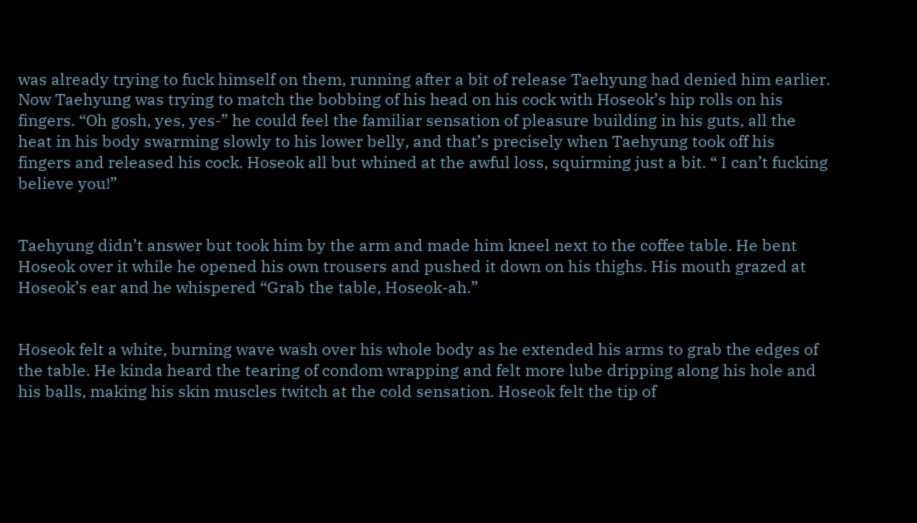was already trying to fuck himself on them, running after a bit of release Taehyung had denied him earlier. Now Taehyung was trying to match the bobbing of his head on his cock with Hoseok’s hip rolls on his fingers. “Oh gosh, yes, yes-” he could feel the familiar sensation of pleasure building in his guts, all the heat in his body swarming slowly to his lower belly, and that’s precisely when Taehyung took off his fingers and released his cock. Hoseok all but whined at the awful loss, squirming just a bit. “ I can’t fucking believe you!”


Taehyung didn’t answer but took him by the arm and made him kneel next to the coffee table. He bent Hoseok over it while he opened his own trousers and pushed it down on his thighs. His mouth grazed at Hoseok’s ear and he whispered “Grab the table, Hoseok-ah.”


Hoseok felt a white, burning wave wash over his whole body as he extended his arms to grab the edges of the table. He kinda heard the tearing of condom wrapping and felt more lube dripping along his hole and his balls, making his skin muscles twitch at the cold sensation. Hoseok felt the tip of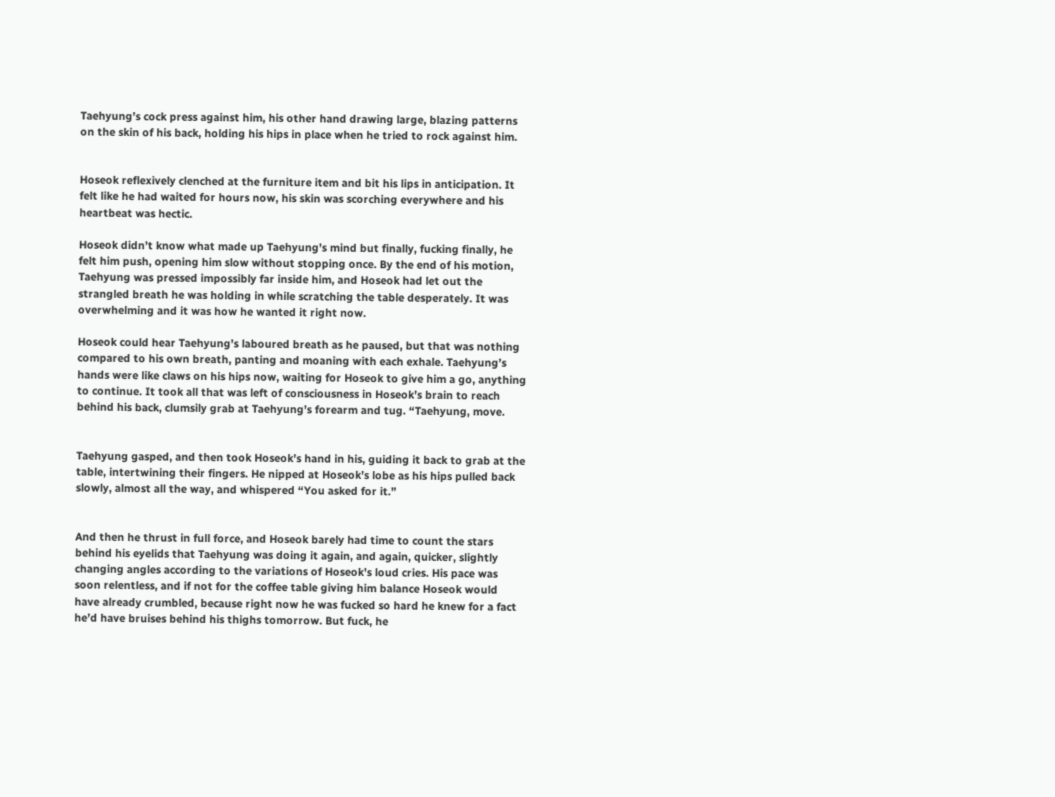Taehyung’s cock press against him, his other hand drawing large, blazing patterns on the skin of his back, holding his hips in place when he tried to rock against him.


Hoseok reflexively clenched at the furniture item and bit his lips in anticipation. It felt like he had waited for hours now, his skin was scorching everywhere and his heartbeat was hectic.

Hoseok didn’t know what made up Taehyung’s mind but finally, fucking finally, he felt him push, opening him slow without stopping once. By the end of his motion, Taehyung was pressed impossibly far inside him, and Hoseok had let out the strangled breath he was holding in while scratching the table desperately. It was overwhelming and it was how he wanted it right now.

Hoseok could hear Taehyung’s laboured breath as he paused, but that was nothing compared to his own breath, panting and moaning with each exhale. Taehyung’s hands were like claws on his hips now, waiting for Hoseok to give him a go, anything to continue. It took all that was left of consciousness in Hoseok’s brain to reach behind his back, clumsily grab at Taehyung’s forearm and tug. “Taehyung, move.


Taehyung gasped, and then took Hoseok’s hand in his, guiding it back to grab at the table, intertwining their fingers. He nipped at Hoseok’s lobe as his hips pulled back slowly, almost all the way, and whispered “You asked for it.”


And then he thrust in full force, and Hoseok barely had time to count the stars behind his eyelids that Taehyung was doing it again, and again, quicker, slightly changing angles according to the variations of Hoseok’s loud cries. His pace was soon relentless, and if not for the coffee table giving him balance Hoseok would have already crumbled, because right now he was fucked so hard he knew for a fact he’d have bruises behind his thighs tomorrow. But fuck, he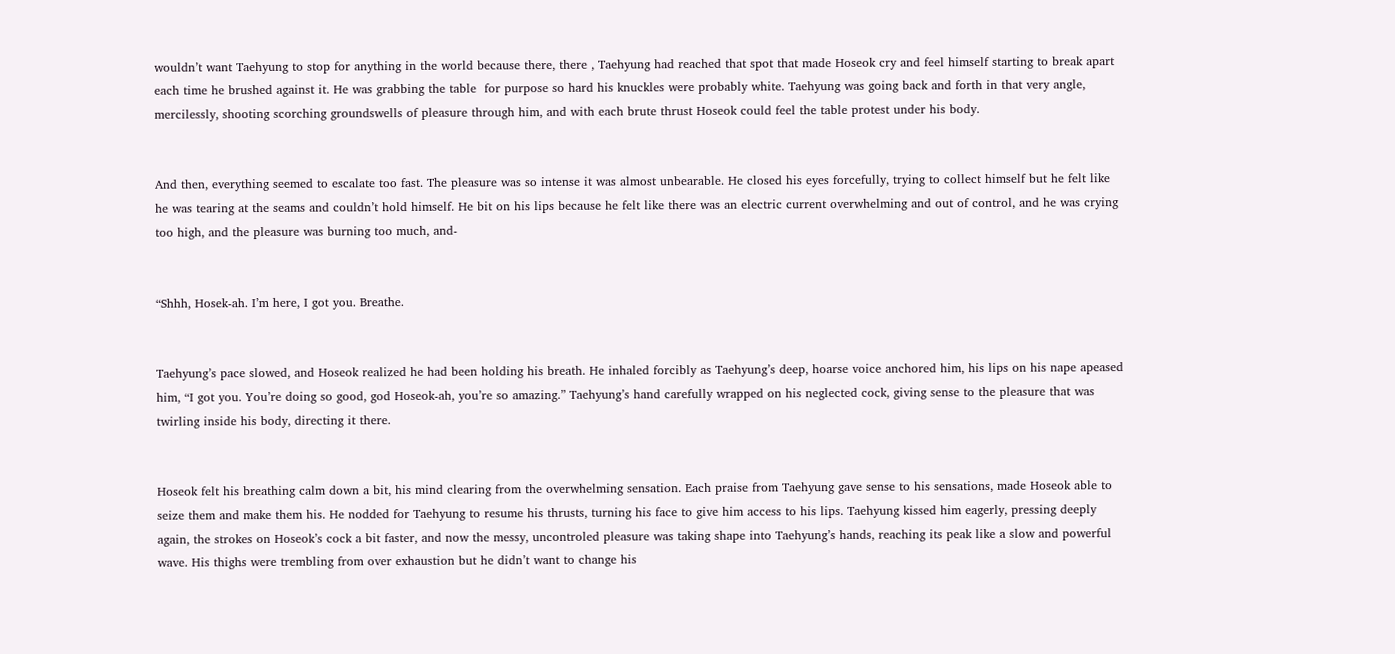wouldn’t want Taehyung to stop for anything in the world because there, there , Taehyung had reached that spot that made Hoseok cry and feel himself starting to break apart each time he brushed against it. He was grabbing the table  for purpose so hard his knuckles were probably white. Taehyung was going back and forth in that very angle, mercilessly, shooting scorching groundswells of pleasure through him, and with each brute thrust Hoseok could feel the table protest under his body.


And then, everything seemed to escalate too fast. The pleasure was so intense it was almost unbearable. He closed his eyes forcefully, trying to collect himself but he felt like he was tearing at the seams and couldn’t hold himself. He bit on his lips because he felt like there was an electric current overwhelming and out of control, and he was crying too high, and the pleasure was burning too much, and-


“Shhh, Hosek-ah. I’m here, I got you. Breathe.


Taehyung’s pace slowed, and Hoseok realized he had been holding his breath. He inhaled forcibly as Taehyung’s deep, hoarse voice anchored him, his lips on his nape apeased him, “I got you. You’re doing so good, god Hoseok-ah, you’re so amazing.” Taehyung’s hand carefully wrapped on his neglected cock, giving sense to the pleasure that was twirling inside his body, directing it there.


Hoseok felt his breathing calm down a bit, his mind clearing from the overwhelming sensation. Each praise from Taehyung gave sense to his sensations, made Hoseok able to seize them and make them his. He nodded for Taehyung to resume his thrusts, turning his face to give him access to his lips. Taehyung kissed him eagerly, pressing deeply again, the strokes on Hoseok’s cock a bit faster, and now the messy, uncontroled pleasure was taking shape into Taehyung’s hands, reaching its peak like a slow and powerful wave. His thighs were trembling from over exhaustion but he didn’t want to change his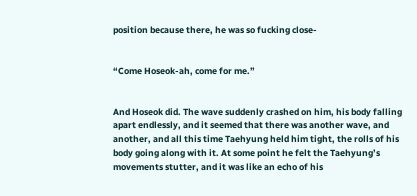position because there, he was so fucking close-


“Come Hoseok-ah, come for me.”


And Hoseok did. The wave suddenly crashed on him, his body falling apart endlessly, and it seemed that there was another wave, and another, and all this time Taehyung held him tight, the rolls of his body going along with it. At some point he felt the Taehyung’s movements stutter, and it was like an echo of his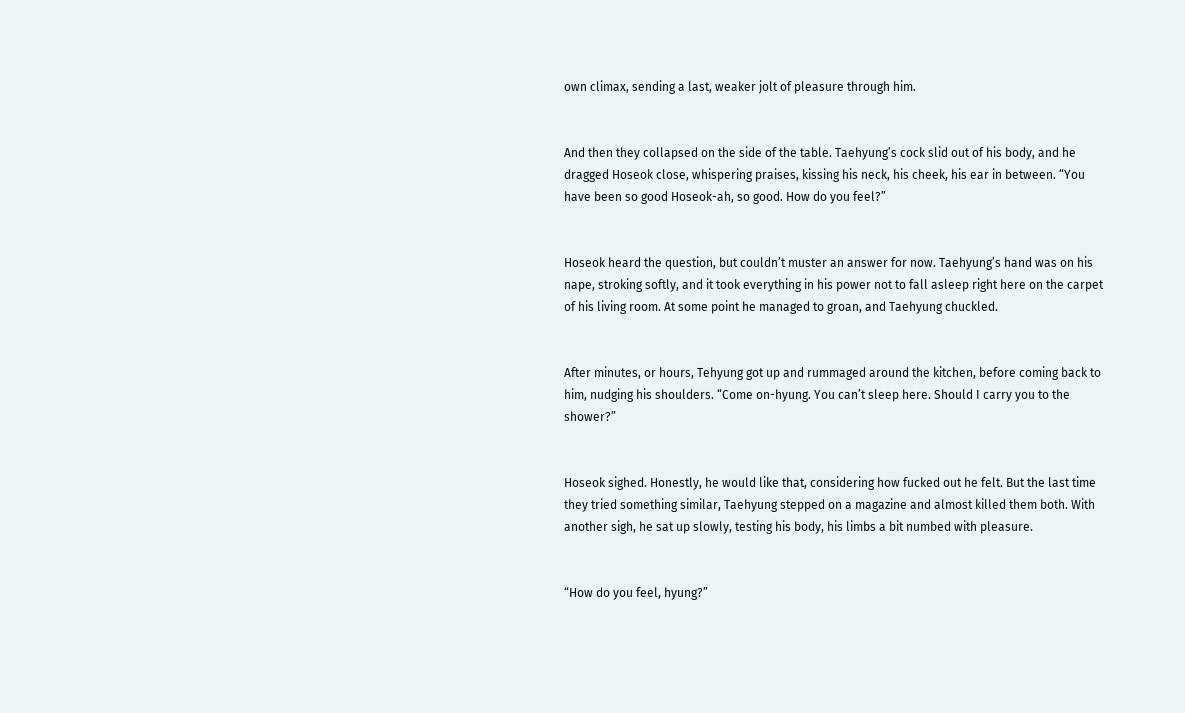own climax, sending a last, weaker jolt of pleasure through him.


And then they collapsed on the side of the table. Taehyung’s cock slid out of his body, and he dragged Hoseok close, whispering praises, kissing his neck, his cheek, his ear in between. “You have been so good Hoseok-ah, so good. How do you feel?”


Hoseok heard the question, but couldn’t muster an answer for now. Taehyung’s hand was on his nape, stroking softly, and it took everything in his power not to fall asleep right here on the carpet of his living room. At some point he managed to groan, and Taehyung chuckled.


After minutes, or hours, Tehyung got up and rummaged around the kitchen, before coming back to him, nudging his shoulders. “Come on-hyung. You can’t sleep here. Should I carry you to the shower?”


Hoseok sighed. Honestly, he would like that, considering how fucked out he felt. But the last time they tried something similar, Taehyung stepped on a magazine and almost killed them both. With another sigh, he sat up slowly, testing his body, his limbs a bit numbed with pleasure.


“How do you feel, hyung?”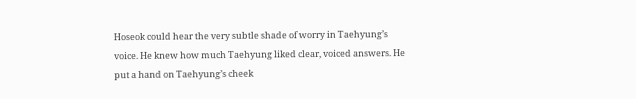Hoseok could hear the very subtle shade of worry in Taehyung’s voice. He knew how much Taehyung liked clear, voiced answers. He put a hand on Taehyung’s cheek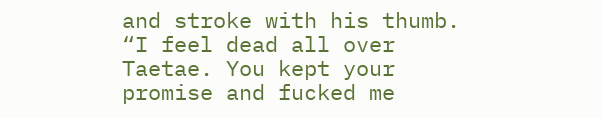and stroke with his thumb. “I feel dead all over Taetae. You kept your promise and fucked me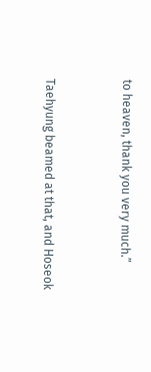to heaven, thank you very much.”


Taehyung beamed at that, and Hoseok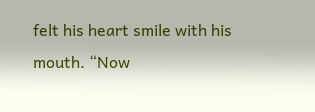felt his heart smile with his mouth. “Now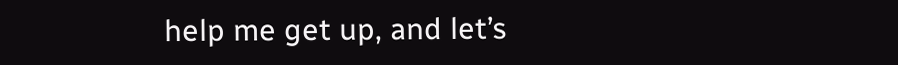help me get up, and let’s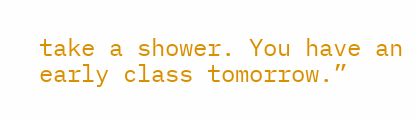take a shower. You have an early class tomorrow.”